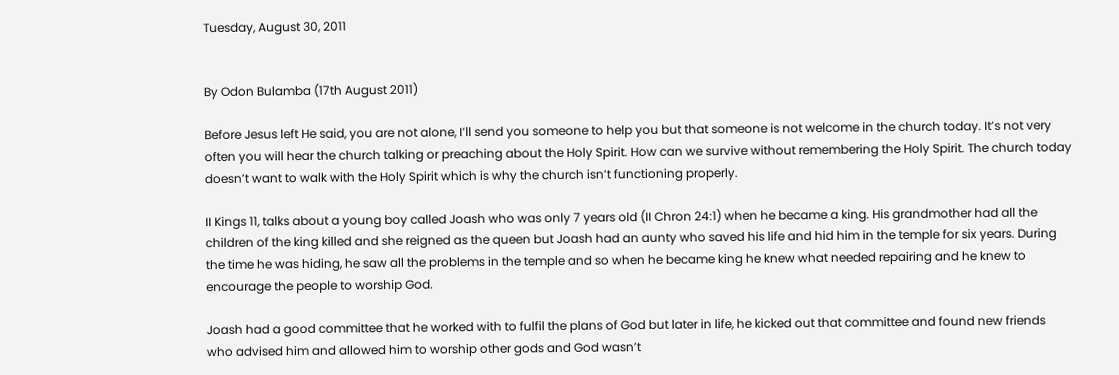Tuesday, August 30, 2011


By Odon Bulamba (17th August 2011)

Before Jesus left He said, you are not alone, I’ll send you someone to help you but that someone is not welcome in the church today. It’s not very often you will hear the church talking or preaching about the Holy Spirit. How can we survive without remembering the Holy Spirit. The church today doesn’t want to walk with the Holy Spirit which is why the church isn’t functioning properly.

II Kings 11, talks about a young boy called Joash who was only 7 years old (II Chron 24:1) when he became a king. His grandmother had all the children of the king killed and she reigned as the queen but Joash had an aunty who saved his life and hid him in the temple for six years. During the time he was hiding, he saw all the problems in the temple and so when he became king he knew what needed repairing and he knew to encourage the people to worship God.

Joash had a good committee that he worked with to fulfil the plans of God but later in life, he kicked out that committee and found new friends who advised him and allowed him to worship other gods and God wasn’t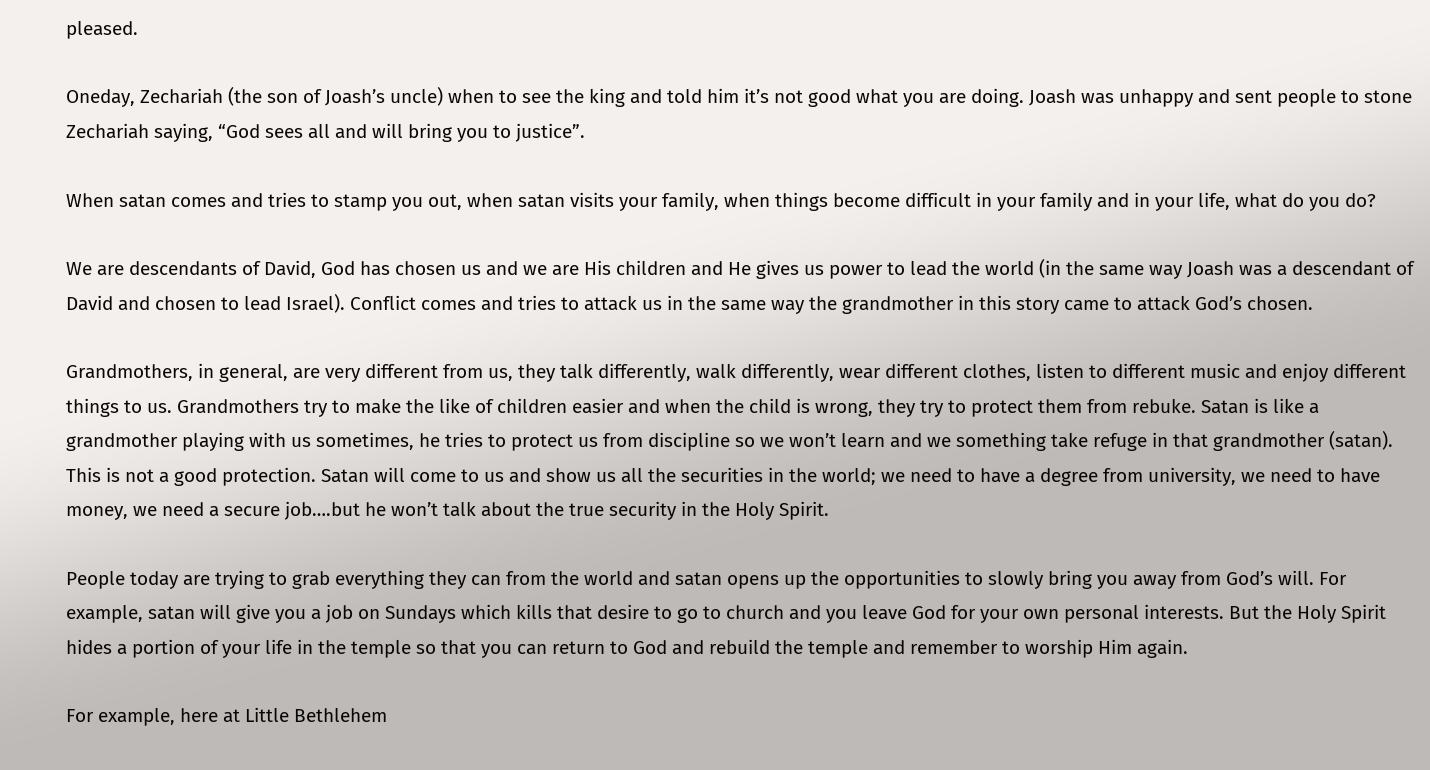pleased.

Oneday, Zechariah (the son of Joash’s uncle) when to see the king and told him it’s not good what you are doing. Joash was unhappy and sent people to stone Zechariah saying, “God sees all and will bring you to justice”.

When satan comes and tries to stamp you out, when satan visits your family, when things become difficult in your family and in your life, what do you do?

We are descendants of David, God has chosen us and we are His children and He gives us power to lead the world (in the same way Joash was a descendant of David and chosen to lead Israel). Conflict comes and tries to attack us in the same way the grandmother in this story came to attack God’s chosen.

Grandmothers, in general, are very different from us, they talk differently, walk differently, wear different clothes, listen to different music and enjoy different things to us. Grandmothers try to make the like of children easier and when the child is wrong, they try to protect them from rebuke. Satan is like a grandmother playing with us sometimes, he tries to protect us from discipline so we won’t learn and we something take refuge in that grandmother (satan). This is not a good protection. Satan will come to us and show us all the securities in the world; we need to have a degree from university, we need to have money, we need a secure job….but he won’t talk about the true security in the Holy Spirit.

People today are trying to grab everything they can from the world and satan opens up the opportunities to slowly bring you away from God’s will. For example, satan will give you a job on Sundays which kills that desire to go to church and you leave God for your own personal interests. But the Holy Spirit hides a portion of your life in the temple so that you can return to God and rebuild the temple and remember to worship Him again.

For example, here at Little Bethlehem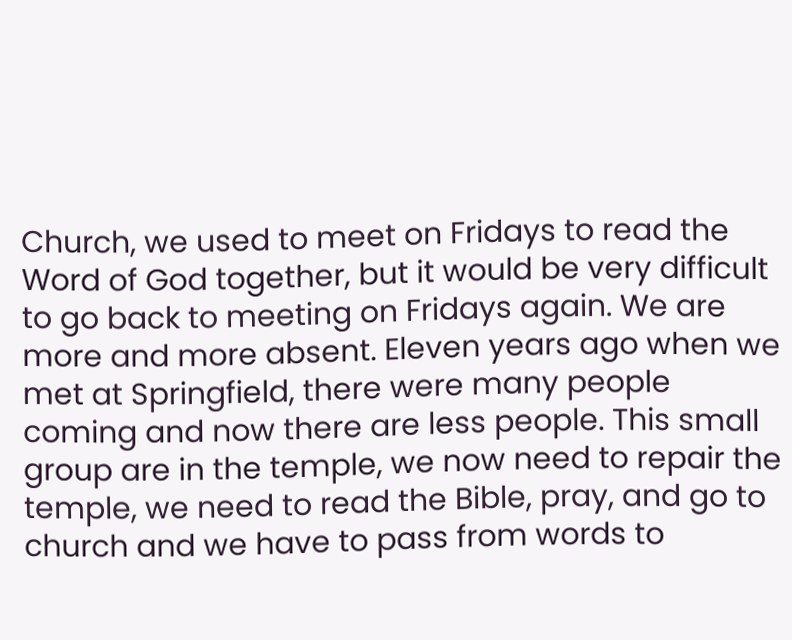Church, we used to meet on Fridays to read the Word of God together, but it would be very difficult to go back to meeting on Fridays again. We are more and more absent. Eleven years ago when we met at Springfield, there were many people coming and now there are less people. This small group are in the temple, we now need to repair the temple, we need to read the Bible, pray, and go to church and we have to pass from words to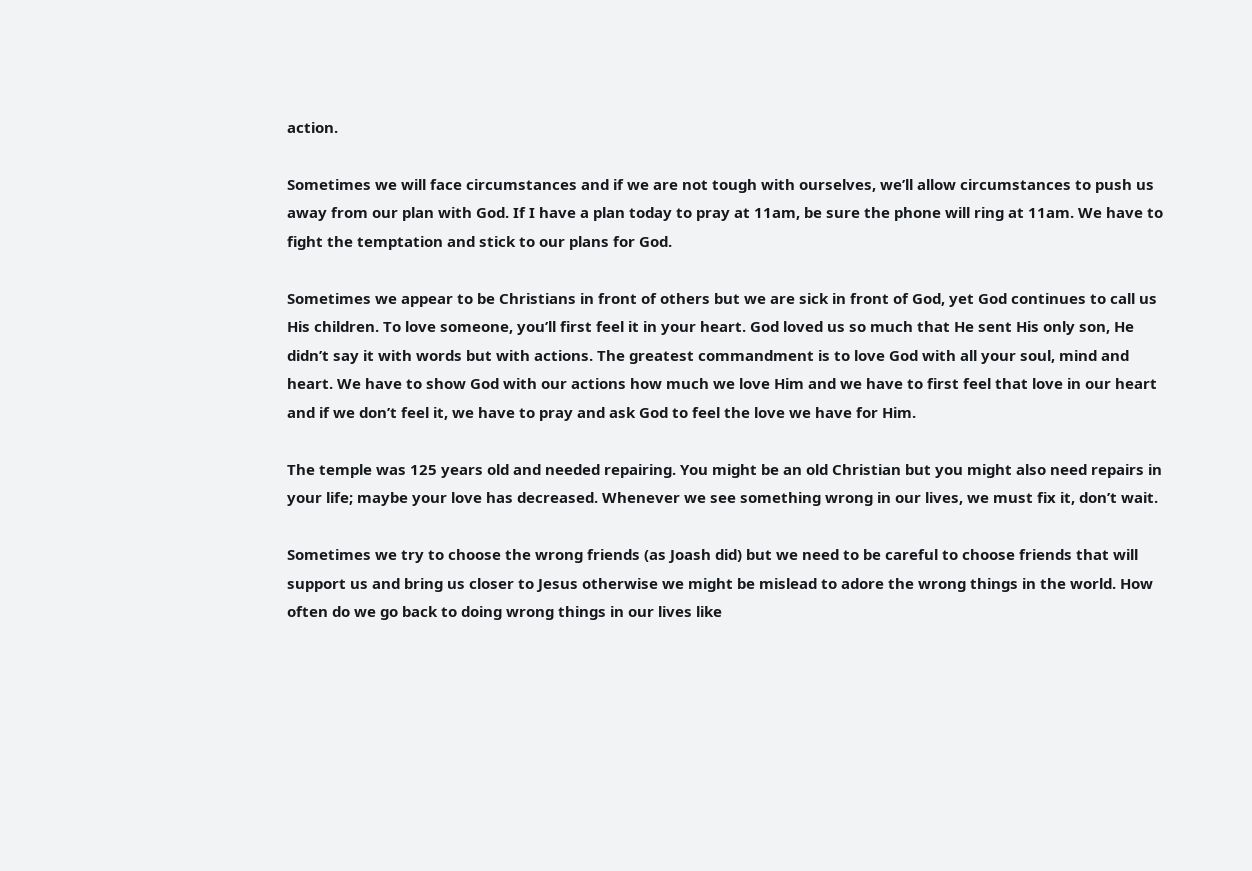action.

Sometimes we will face circumstances and if we are not tough with ourselves, we’ll allow circumstances to push us away from our plan with God. If I have a plan today to pray at 11am, be sure the phone will ring at 11am. We have to fight the temptation and stick to our plans for God.

Sometimes we appear to be Christians in front of others but we are sick in front of God, yet God continues to call us His children. To love someone, you’ll first feel it in your heart. God loved us so much that He sent His only son, He didn’t say it with words but with actions. The greatest commandment is to love God with all your soul, mind and heart. We have to show God with our actions how much we love Him and we have to first feel that love in our heart and if we don’t feel it, we have to pray and ask God to feel the love we have for Him.

The temple was 125 years old and needed repairing. You might be an old Christian but you might also need repairs in your life; maybe your love has decreased. Whenever we see something wrong in our lives, we must fix it, don’t wait.

Sometimes we try to choose the wrong friends (as Joash did) but we need to be careful to choose friends that will support us and bring us closer to Jesus otherwise we might be mislead to adore the wrong things in the world. How often do we go back to doing wrong things in our lives like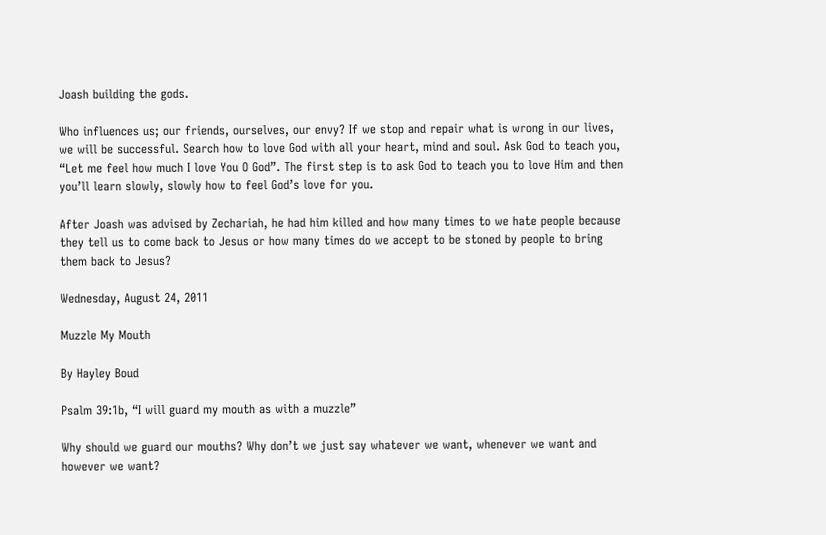Joash building the gods.

Who influences us; our friends, ourselves, our envy? If we stop and repair what is wrong in our lives, we will be successful. Search how to love God with all your heart, mind and soul. Ask God to teach you, “Let me feel how much I love You O God”. The first step is to ask God to teach you to love Him and then you’ll learn slowly, slowly how to feel God’s love for you.

After Joash was advised by Zechariah, he had him killed and how many times to we hate people because they tell us to come back to Jesus or how many times do we accept to be stoned by people to bring them back to Jesus?

Wednesday, August 24, 2011

Muzzle My Mouth

By Hayley Boud

Psalm 39:1b, “I will guard my mouth as with a muzzle”

Why should we guard our mouths? Why don’t we just say whatever we want, whenever we want and however we want?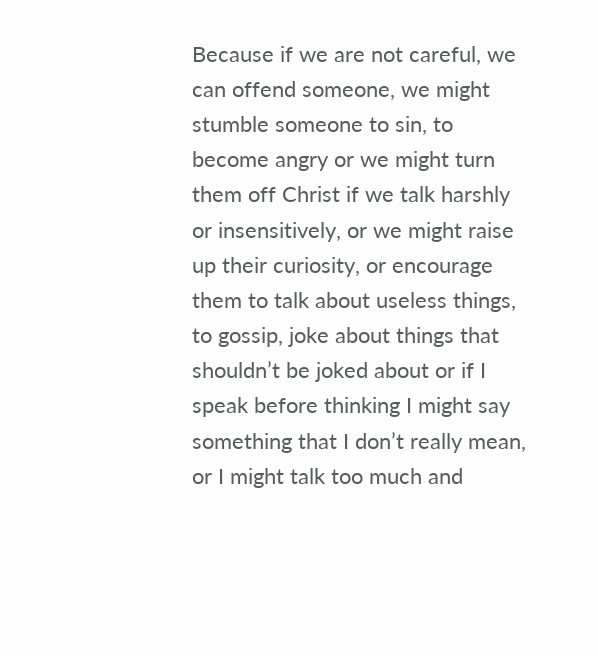Because if we are not careful, we can offend someone, we might stumble someone to sin, to become angry or we might turn them off Christ if we talk harshly or insensitively, or we might raise up their curiosity, or encourage them to talk about useless things, to gossip, joke about things that shouldn’t be joked about or if I speak before thinking I might say something that I don’t really mean, or I might talk too much and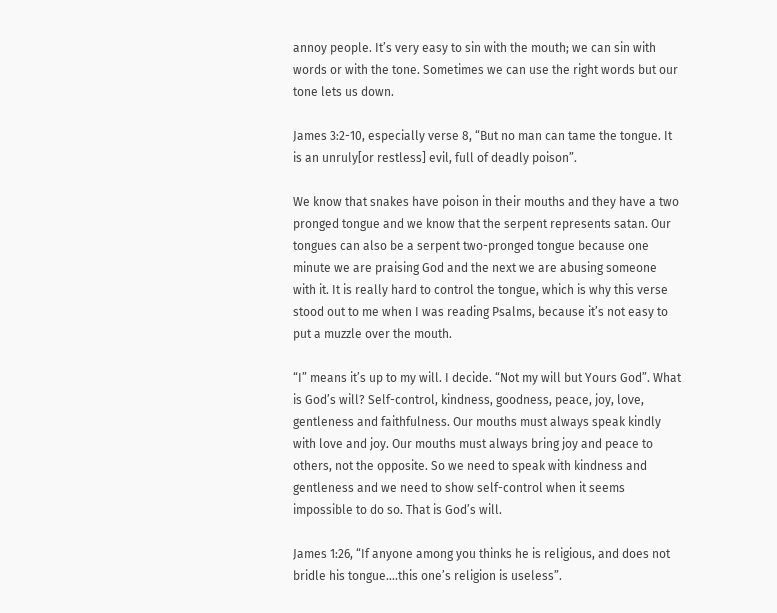annoy people. It’s very easy to sin with the mouth; we can sin with words or with the tone. Sometimes we can use the right words but our tone lets us down.

James 3:2-10, especially verse 8, “But no man can tame the tongue. It is an unruly[or restless] evil, full of deadly poison”.

We know that snakes have poison in their mouths and they have a two pronged tongue and we know that the serpent represents satan. Our tongues can also be a serpent two-pronged tongue because one minute we are praising God and the next we are abusing someone with it. It is really hard to control the tongue, which is why this verse stood out to me when I was reading Psalms, because it’s not easy to put a muzzle over the mouth.

“I” means it’s up to my will. I decide. “Not my will but Yours God”. What is God’s will? Self-control, kindness, goodness, peace, joy, love, gentleness and faithfulness. Our mouths must always speak kindly with love and joy. Our mouths must always bring joy and peace to others, not the opposite. So we need to speak with kindness and gentleness and we need to show self-control when it seems impossible to do so. That is God’s will.

James 1:26, “If anyone among you thinks he is religious, and does not bridle his tongue….this one’s religion is useless”.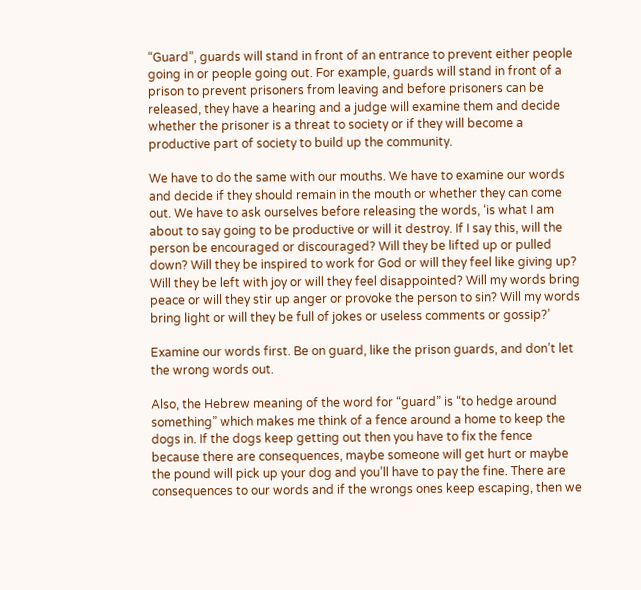“Guard”, guards will stand in front of an entrance to prevent either people going in or people going out. For example, guards will stand in front of a prison to prevent prisoners from leaving and before prisoners can be released, they have a hearing and a judge will examine them and decide whether the prisoner is a threat to society or if they will become a productive part of society to build up the community.

We have to do the same with our mouths. We have to examine our words and decide if they should remain in the mouth or whether they can come out. We have to ask ourselves before releasing the words, ‘is what I am about to say going to be productive or will it destroy. If I say this, will the person be encouraged or discouraged? Will they be lifted up or pulled down? Will they be inspired to work for God or will they feel like giving up? Will they be left with joy or will they feel disappointed? Will my words bring peace or will they stir up anger or provoke the person to sin? Will my words bring light or will they be full of jokes or useless comments or gossip?’

Examine our words first. Be on guard, like the prison guards, and don’t let the wrong words out.

Also, the Hebrew meaning of the word for “guard” is “to hedge around something” which makes me think of a fence around a home to keep the dogs in. If the dogs keep getting out then you have to fix the fence because there are consequences, maybe someone will get hurt or maybe the pound will pick up your dog and you’ll have to pay the fine. There are consequences to our words and if the wrongs ones keep escaping, then we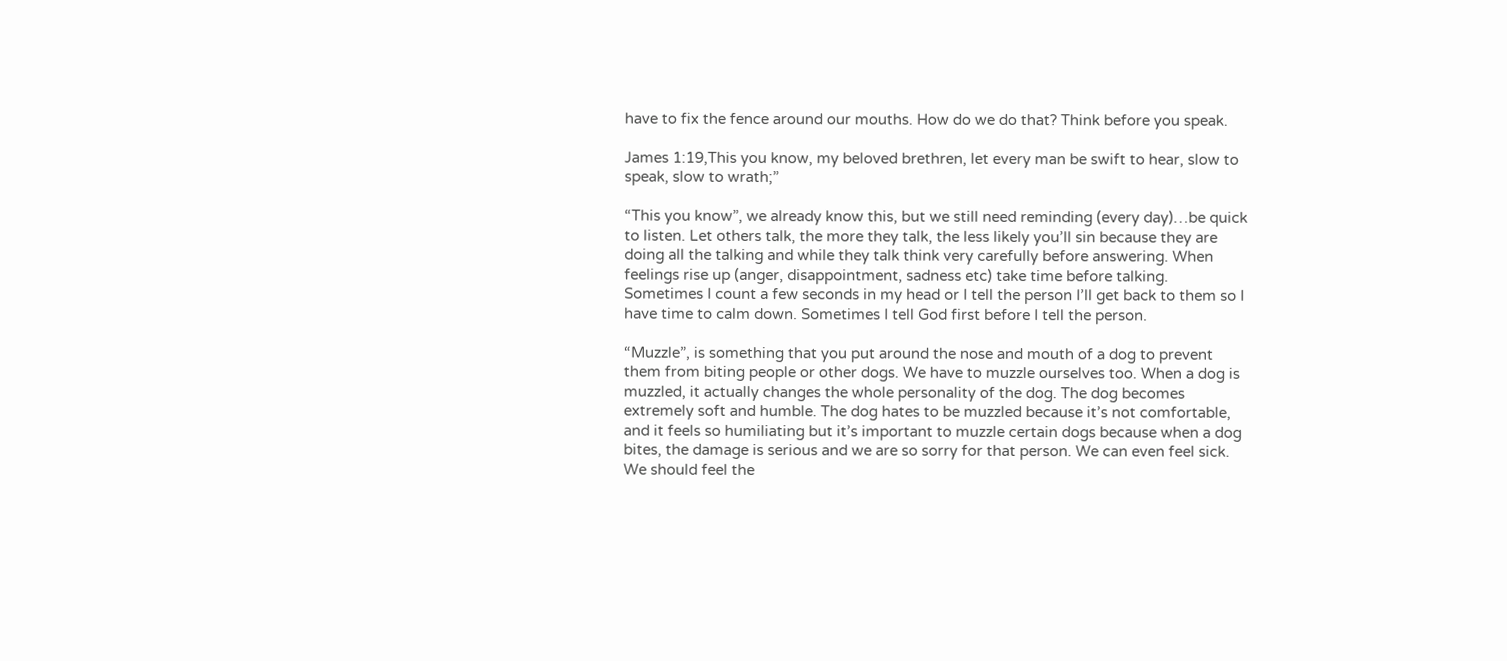have to fix the fence around our mouths. How do we do that? Think before you speak.

James 1:19,This you know, my beloved brethren, let every man be swift to hear, slow to speak, slow to wrath;”

“This you know”, we already know this, but we still need reminding (every day)…be quick to listen. Let others talk, the more they talk, the less likely you’ll sin because they are doing all the talking and while they talk think very carefully before answering. When feelings rise up (anger, disappointment, sadness etc) take time before talking. Sometimes I count a few seconds in my head or I tell the person I’ll get back to them so I have time to calm down. Sometimes I tell God first before I tell the person.

“Muzzle”, is something that you put around the nose and mouth of a dog to prevent them from biting people or other dogs. We have to muzzle ourselves too. When a dog is muzzled, it actually changes the whole personality of the dog. The dog becomes extremely soft and humble. The dog hates to be muzzled because it’s not comfortable, and it feels so humiliating but it’s important to muzzle certain dogs because when a dog bites, the damage is serious and we are so sorry for that person. We can even feel sick. We should feel the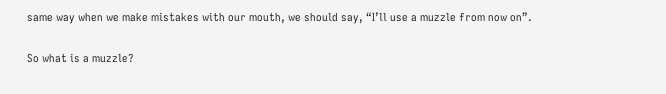same way when we make mistakes with our mouth, we should say, “I’ll use a muzzle from now on”.

So what is a muzzle?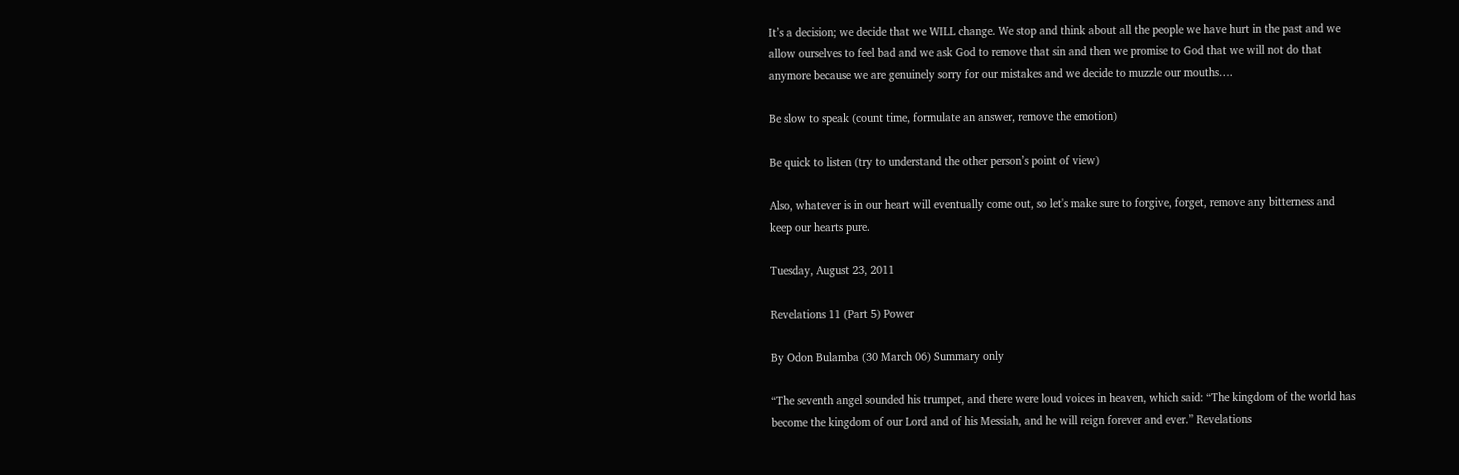It’s a decision; we decide that we WILL change. We stop and think about all the people we have hurt in the past and we allow ourselves to feel bad and we ask God to remove that sin and then we promise to God that we will not do that anymore because we are genuinely sorry for our mistakes and we decide to muzzle our mouths….

Be slow to speak (count time, formulate an answer, remove the emotion)

Be quick to listen (try to understand the other person’s point of view)

Also, whatever is in our heart will eventually come out, so let's make sure to forgive, forget, remove any bitterness and keep our hearts pure.

Tuesday, August 23, 2011

Revelations 11 (Part 5) Power

By Odon Bulamba (30 March 06) Summary only

“The seventh angel sounded his trumpet, and there were loud voices in heaven, which said: “The kingdom of the world has become the kingdom of our Lord and of his Messiah, and he will reign forever and ever.” Revelations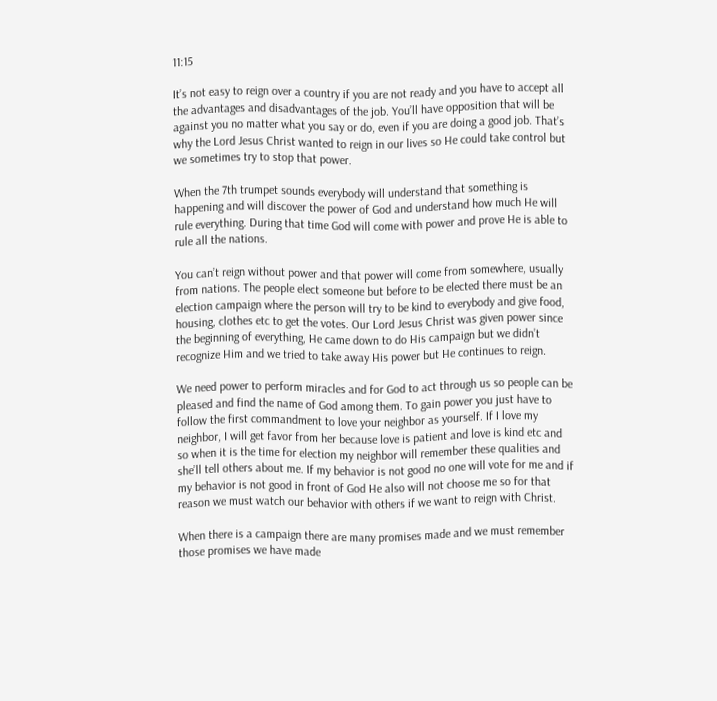11:15

It’s not easy to reign over a country if you are not ready and you have to accept all the advantages and disadvantages of the job. You’ll have opposition that will be against you no matter what you say or do, even if you are doing a good job. That’s why the Lord Jesus Christ wanted to reign in our lives so He could take control but we sometimes try to stop that power.

When the 7th trumpet sounds everybody will understand that something is happening and will discover the power of God and understand how much He will rule everything. During that time God will come with power and prove He is able to rule all the nations.

You can’t reign without power and that power will come from somewhere, usually from nations. The people elect someone but before to be elected there must be an election campaign where the person will try to be kind to everybody and give food, housing, clothes etc to get the votes. Our Lord Jesus Christ was given power since the beginning of everything, He came down to do His campaign but we didn’t recognize Him and we tried to take away His power but He continues to reign.

We need power to perform miracles and for God to act through us so people can be pleased and find the name of God among them. To gain power you just have to follow the first commandment to love your neighbor as yourself. If I love my neighbor, I will get favor from her because love is patient and love is kind etc and so when it is the time for election my neighbor will remember these qualities and she’ll tell others about me. If my behavior is not good no one will vote for me and if my behavior is not good in front of God He also will not choose me so for that reason we must watch our behavior with others if we want to reign with Christ.

When there is a campaign there are many promises made and we must remember those promises we have made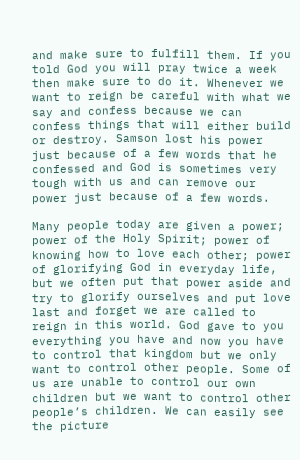and make sure to fulfill them. If you told God you will pray twice a week then make sure to do it. Whenever we want to reign be careful with what we say and confess because we can confess things that will either build or destroy. Samson lost his power just because of a few words that he confessed and God is sometimes very tough with us and can remove our power just because of a few words.

Many people today are given a power; power of the Holy Spirit; power of knowing how to love each other; power of glorifying God in everyday life, but we often put that power aside and try to glorify ourselves and put love last and forget we are called to reign in this world. God gave to you everything you have and now you have to control that kingdom but we only want to control other people. Some of us are unable to control our own children but we want to control other people’s children. We can easily see the picture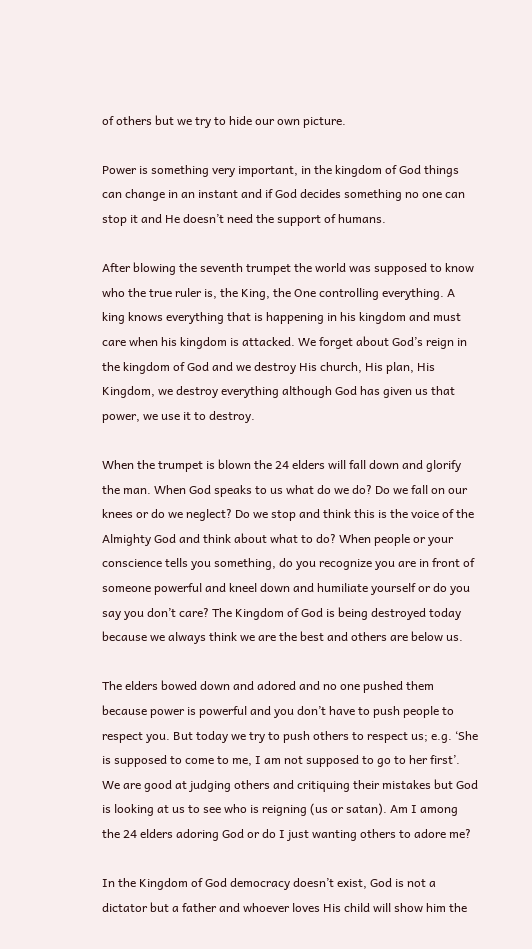of others but we try to hide our own picture.

Power is something very important, in the kingdom of God things can change in an instant and if God decides something no one can stop it and He doesn’t need the support of humans.

After blowing the seventh trumpet the world was supposed to know who the true ruler is, the King, the One controlling everything. A king knows everything that is happening in his kingdom and must care when his kingdom is attacked. We forget about God’s reign in the kingdom of God and we destroy His church, His plan, His Kingdom, we destroy everything although God has given us that power, we use it to destroy.

When the trumpet is blown the 24 elders will fall down and glorify the man. When God speaks to us what do we do? Do we fall on our knees or do we neglect? Do we stop and think this is the voice of the Almighty God and think about what to do? When people or your conscience tells you something, do you recognize you are in front of someone powerful and kneel down and humiliate yourself or do you say you don’t care? The Kingdom of God is being destroyed today because we always think we are the best and others are below us.

The elders bowed down and adored and no one pushed them because power is powerful and you don’t have to push people to respect you. But today we try to push others to respect us; e.g. ‘She is supposed to come to me, I am not supposed to go to her first’. We are good at judging others and critiquing their mistakes but God is looking at us to see who is reigning (us or satan). Am I among the 24 elders adoring God or do I just wanting others to adore me?

In the Kingdom of God democracy doesn’t exist, God is not a dictator but a father and whoever loves His child will show him the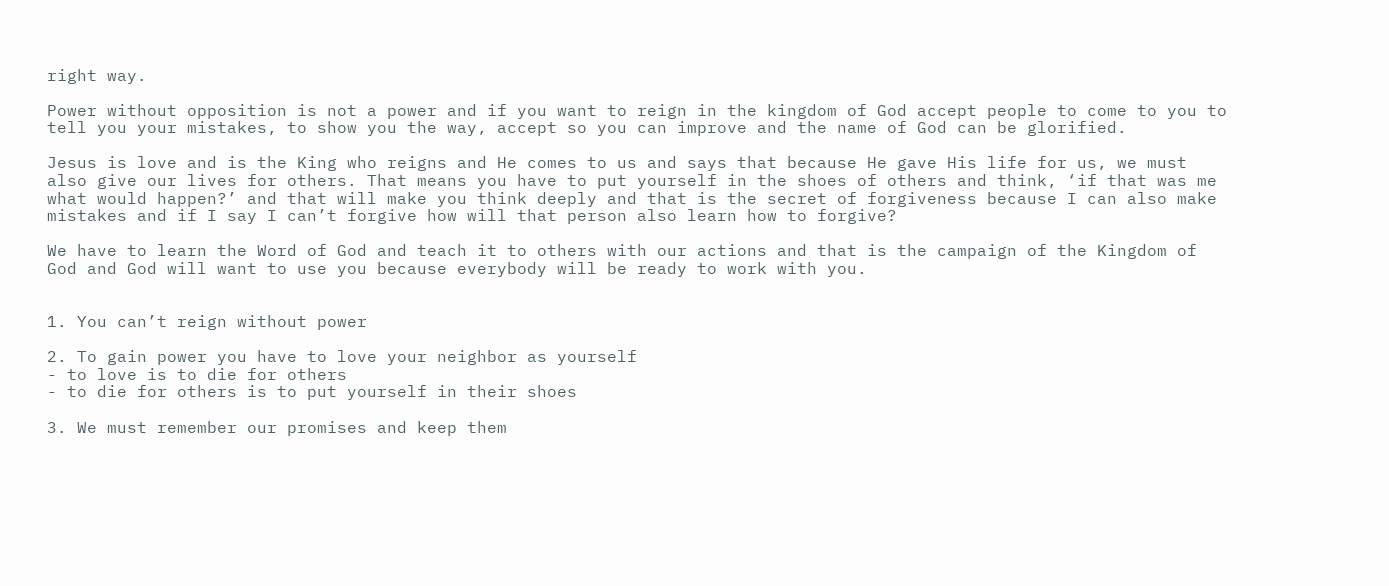right way.

Power without opposition is not a power and if you want to reign in the kingdom of God accept people to come to you to tell you your mistakes, to show you the way, accept so you can improve and the name of God can be glorified.

Jesus is love and is the King who reigns and He comes to us and says that because He gave His life for us, we must also give our lives for others. That means you have to put yourself in the shoes of others and think, ‘if that was me what would happen?’ and that will make you think deeply and that is the secret of forgiveness because I can also make mistakes and if I say I can’t forgive how will that person also learn how to forgive?

We have to learn the Word of God and teach it to others with our actions and that is the campaign of the Kingdom of God and God will want to use you because everybody will be ready to work with you.


1. You can’t reign without power

2. To gain power you have to love your neighbor as yourself
- to love is to die for others
- to die for others is to put yourself in their shoes

3. We must remember our promises and keep them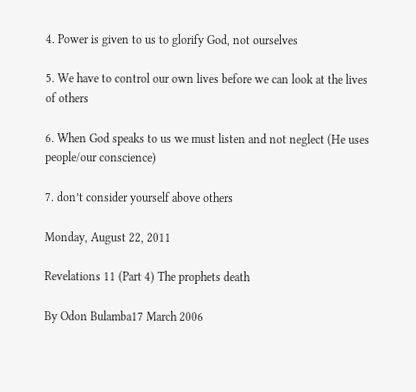4. Power is given to us to glorify God, not ourselves

5. We have to control our own lives before we can look at the lives of others

6. When God speaks to us we must listen and not neglect (He uses people/our conscience)

7. don’t consider yourself above others

Monday, August 22, 2011

Revelations 11 (Part 4) The prophets death

By Odon Bulamba17 March 2006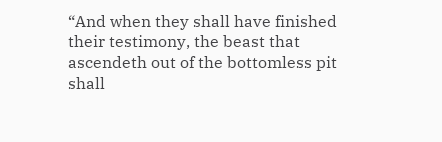“And when they shall have finished their testimony, the beast that ascendeth out of the bottomless pit shall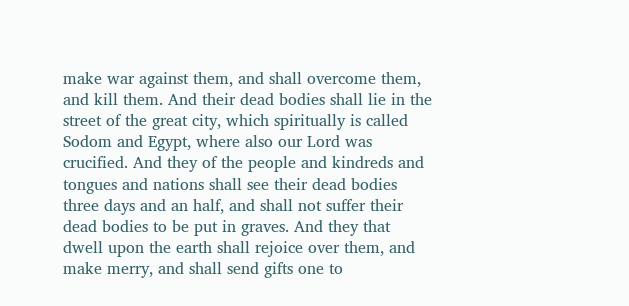make war against them, and shall overcome them, and kill them. And their dead bodies shall lie in the street of the great city, which spiritually is called Sodom and Egypt, where also our Lord was crucified. And they of the people and kindreds and tongues and nations shall see their dead bodies three days and an half, and shall not suffer their dead bodies to be put in graves. And they that dwell upon the earth shall rejoice over them, and make merry, and shall send gifts one to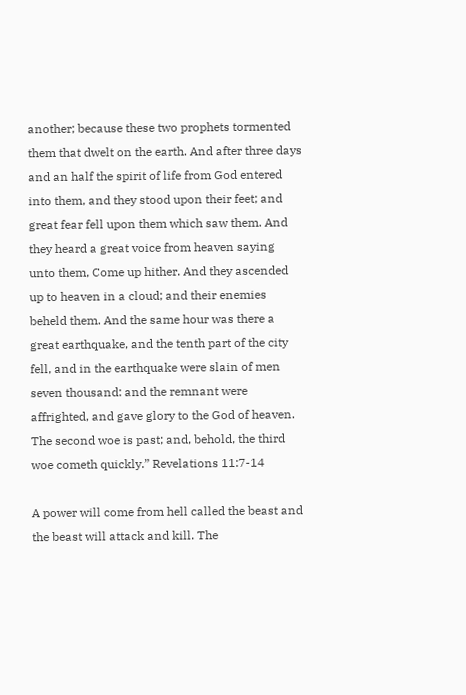another; because these two prophets tormented them that dwelt on the earth. And after three days and an half the spirit of life from God entered into them, and they stood upon their feet; and great fear fell upon them which saw them. And they heard a great voice from heaven saying unto them, Come up hither. And they ascended up to heaven in a cloud; and their enemies beheld them. And the same hour was there a great earthquake, and the tenth part of the city fell, and in the earthquake were slain of men seven thousand: and the remnant were affrighted, and gave glory to the God of heaven. The second woe is past; and, behold, the third woe cometh quickly.” Revelations 11:7-14

A power will come from hell called the beast and the beast will attack and kill. The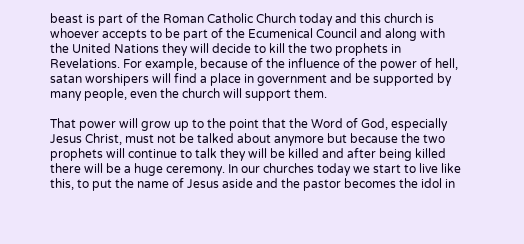beast is part of the Roman Catholic Church today and this church is whoever accepts to be part of the Ecumenical Council and along with the United Nations they will decide to kill the two prophets in Revelations. For example, because of the influence of the power of hell, satan worshipers will find a place in government and be supported by many people, even the church will support them.

That power will grow up to the point that the Word of God, especially Jesus Christ, must not be talked about anymore but because the two prophets will continue to talk they will be killed and after being killed there will be a huge ceremony. In our churches today we start to live like this, to put the name of Jesus aside and the pastor becomes the idol in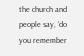the church and people say, ‘do you remember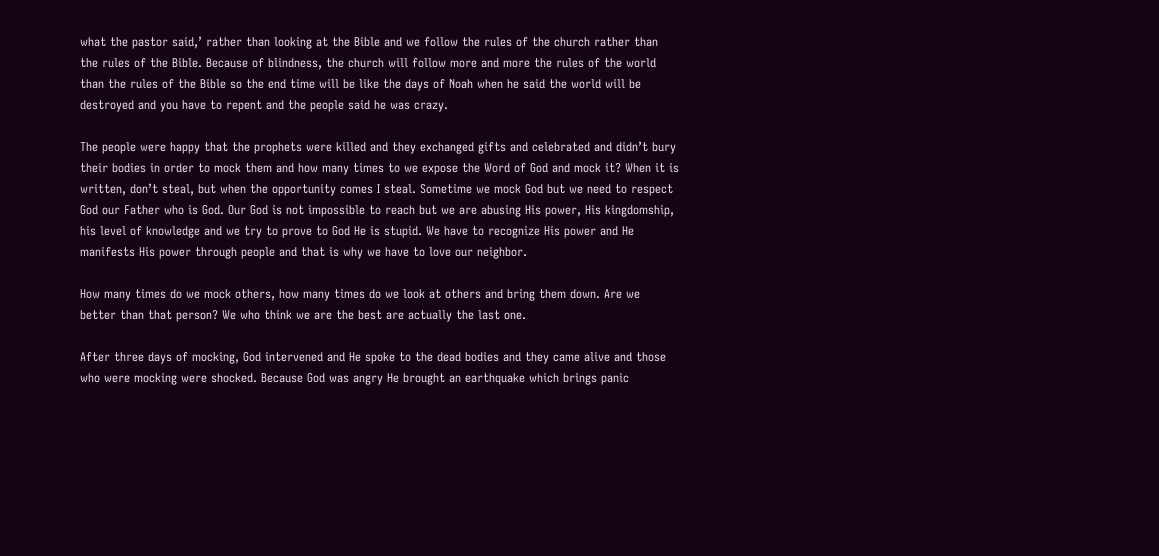what the pastor said,’ rather than looking at the Bible and we follow the rules of the church rather than the rules of the Bible. Because of blindness, the church will follow more and more the rules of the world than the rules of the Bible so the end time will be like the days of Noah when he said the world will be destroyed and you have to repent and the people said he was crazy.

The people were happy that the prophets were killed and they exchanged gifts and celebrated and didn’t bury their bodies in order to mock them and how many times to we expose the Word of God and mock it? When it is written, don’t steal, but when the opportunity comes I steal. Sometime we mock God but we need to respect God our Father who is God. Our God is not impossible to reach but we are abusing His power, His kingdomship, his level of knowledge and we try to prove to God He is stupid. We have to recognize His power and He manifests His power through people and that is why we have to love our neighbor.

How many times do we mock others, how many times do we look at others and bring them down. Are we better than that person? We who think we are the best are actually the last one.

After three days of mocking, God intervened and He spoke to the dead bodies and they came alive and those who were mocking were shocked. Because God was angry He brought an earthquake which brings panic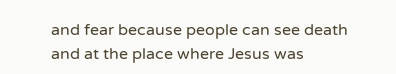and fear because people can see death and at the place where Jesus was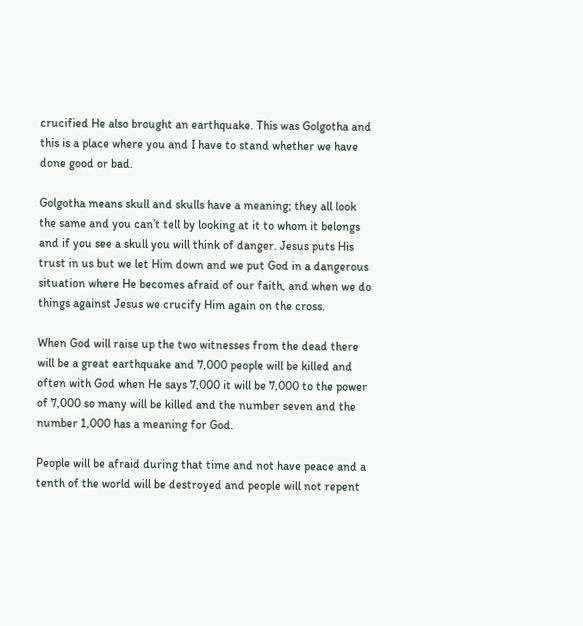crucified He also brought an earthquake. This was Golgotha and this is a place where you and I have to stand whether we have done good or bad.

Golgotha means skull and skulls have a meaning; they all look the same and you can’t tell by looking at it to whom it belongs and if you see a skull you will think of danger. Jesus puts His trust in us but we let Him down and we put God in a dangerous situation where He becomes afraid of our faith, and when we do things against Jesus we crucify Him again on the cross.

When God will raise up the two witnesses from the dead there will be a great earthquake and 7,000 people will be killed and often with God when He says 7,000 it will be 7,000 to the power of 7,000 so many will be killed and the number seven and the number 1,000 has a meaning for God.

People will be afraid during that time and not have peace and a tenth of the world will be destroyed and people will not repent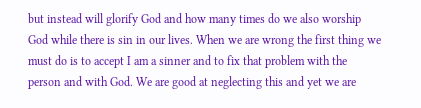but instead will glorify God and how many times do we also worship God while there is sin in our lives. When we are wrong the first thing we must do is to accept I am a sinner and to fix that problem with the person and with God. We are good at neglecting this and yet we are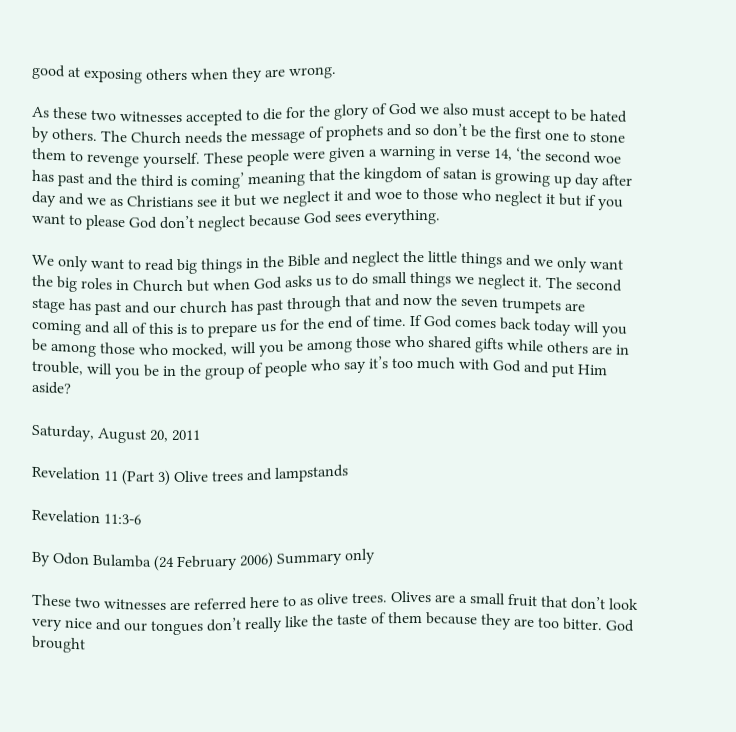good at exposing others when they are wrong.

As these two witnesses accepted to die for the glory of God we also must accept to be hated by others. The Church needs the message of prophets and so don’t be the first one to stone them to revenge yourself. These people were given a warning in verse 14, ‘the second woe has past and the third is coming’ meaning that the kingdom of satan is growing up day after day and we as Christians see it but we neglect it and woe to those who neglect it but if you want to please God don’t neglect because God sees everything.

We only want to read big things in the Bible and neglect the little things and we only want the big roles in Church but when God asks us to do small things we neglect it. The second stage has past and our church has past through that and now the seven trumpets are coming and all of this is to prepare us for the end of time. If God comes back today will you be among those who mocked, will you be among those who shared gifts while others are in trouble, will you be in the group of people who say it’s too much with God and put Him aside?

Saturday, August 20, 2011

Revelation 11 (Part 3) Olive trees and lampstands

Revelation 11:3-6

By Odon Bulamba (24 February 2006) Summary only

These two witnesses are referred here to as olive trees. Olives are a small fruit that don’t look very nice and our tongues don’t really like the taste of them because they are too bitter. God brought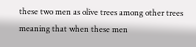these two men as olive trees among other trees meaning that when these men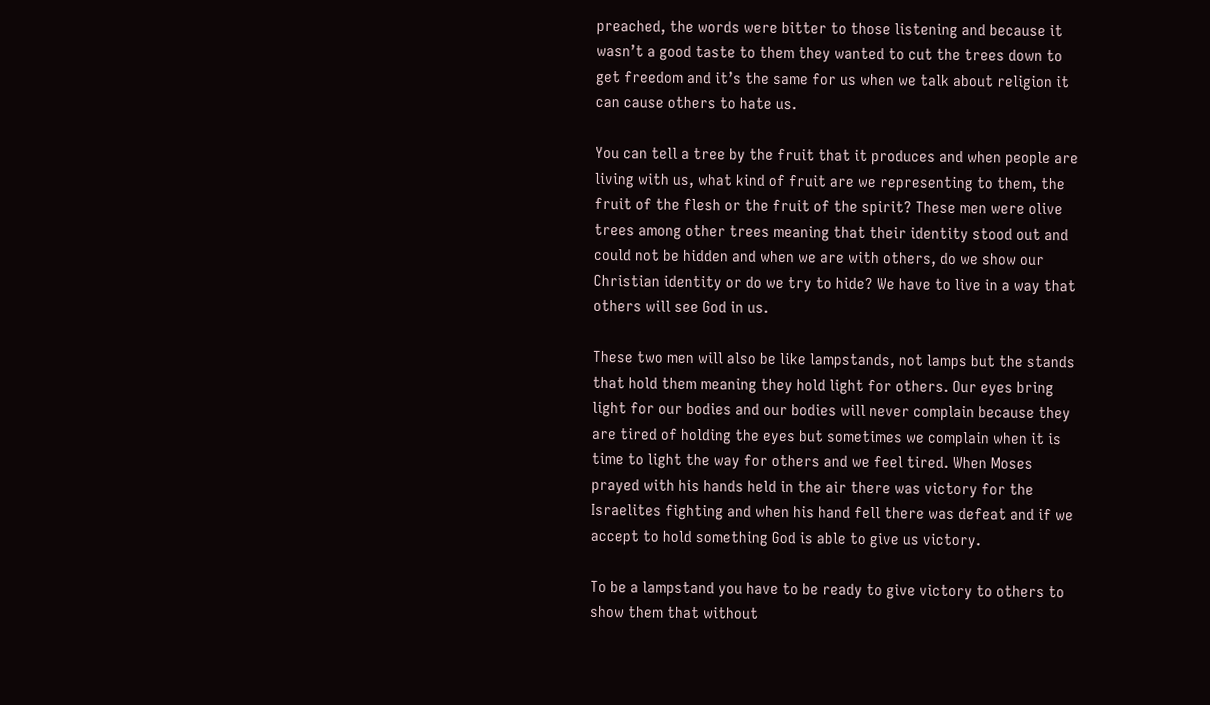preached, the words were bitter to those listening and because it wasn’t a good taste to them they wanted to cut the trees down to get freedom and it’s the same for us when we talk about religion it can cause others to hate us.

You can tell a tree by the fruit that it produces and when people are living with us, what kind of fruit are we representing to them, the fruit of the flesh or the fruit of the spirit? These men were olive trees among other trees meaning that their identity stood out and could not be hidden and when we are with others, do we show our Christian identity or do we try to hide? We have to live in a way that others will see God in us.

These two men will also be like lampstands, not lamps but the stands that hold them meaning they hold light for others. Our eyes bring light for our bodies and our bodies will never complain because they are tired of holding the eyes but sometimes we complain when it is time to light the way for others and we feel tired. When Moses prayed with his hands held in the air there was victory for the Israelites fighting and when his hand fell there was defeat and if we accept to hold something God is able to give us victory.

To be a lampstand you have to be ready to give victory to others to show them that without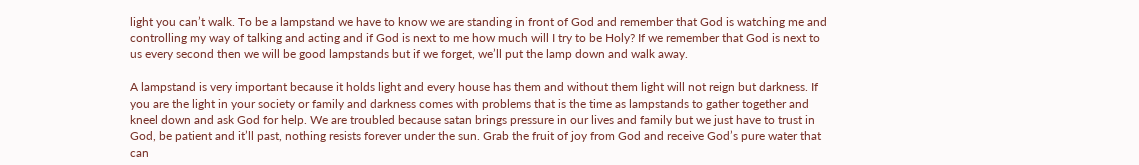light you can’t walk. To be a lampstand we have to know we are standing in front of God and remember that God is watching me and controlling my way of talking and acting and if God is next to me how much will I try to be Holy? If we remember that God is next to us every second then we will be good lampstands but if we forget, we’ll put the lamp down and walk away.

A lampstand is very important because it holds light and every house has them and without them light will not reign but darkness. If you are the light in your society or family and darkness comes with problems that is the time as lampstands to gather together and kneel down and ask God for help. We are troubled because satan brings pressure in our lives and family but we just have to trust in God, be patient and it’ll past, nothing resists forever under the sun. Grab the fruit of joy from God and receive God’s pure water that can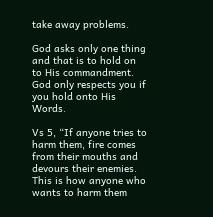take away problems.

God asks only one thing and that is to hold on to His commandment. God only respects you if you hold onto His Words.

Vs 5, “If anyone tries to harm them, fire comes from their mouths and devours their enemies. This is how anyone who wants to harm them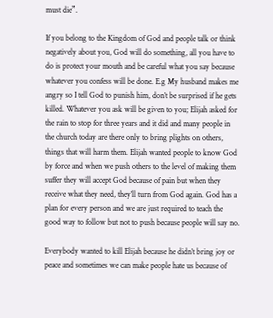must die”.

If you belong to the Kingdom of God and people talk or think negatively about you, God will do something, all you have to do is protect your mouth and be careful what you say because whatever you confess will be done. E.g My husband makes me angry so I tell God to punish him, don’t be surprised if he gets killed. Whatever you ask will be given to you; Elijah asked for the rain to stop for three years and it did and many people in the church today are there only to bring plights on others, things that will harm them. Elijah wanted people to know God by force and when we push others to the level of making them suffer they will accept God because of pain but when they receive what they need, they’ll turn from God again. God has a plan for every person and we are just required to teach the good way to follow but not to push because people will say no.

Everybody wanted to kill Elijah because he didn’t bring joy or peace and sometimes we can make people hate us because of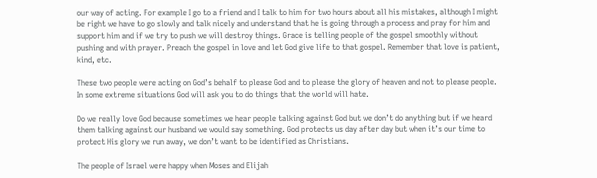our way of acting. For example I go to a friend and I talk to him for two hours about all his mistakes, although I might be right we have to go slowly and talk nicely and understand that he is going through a process and pray for him and support him and if we try to push we will destroy things. Grace is telling people of the gospel smoothly without pushing and with prayer. Preach the gospel in love and let God give life to that gospel. Remember that love is patient, kind, etc.

These two people were acting on God’s behalf to please God and to please the glory of heaven and not to please people. In some extreme situations God will ask you to do things that the world will hate.

Do we really love God because sometimes we hear people talking against God but we don’t do anything but if we heard them talking against our husband we would say something. God protects us day after day but when it’s our time to protect His glory we run away, we don’t want to be identified as Christians.

The people of Israel were happy when Moses and Elijah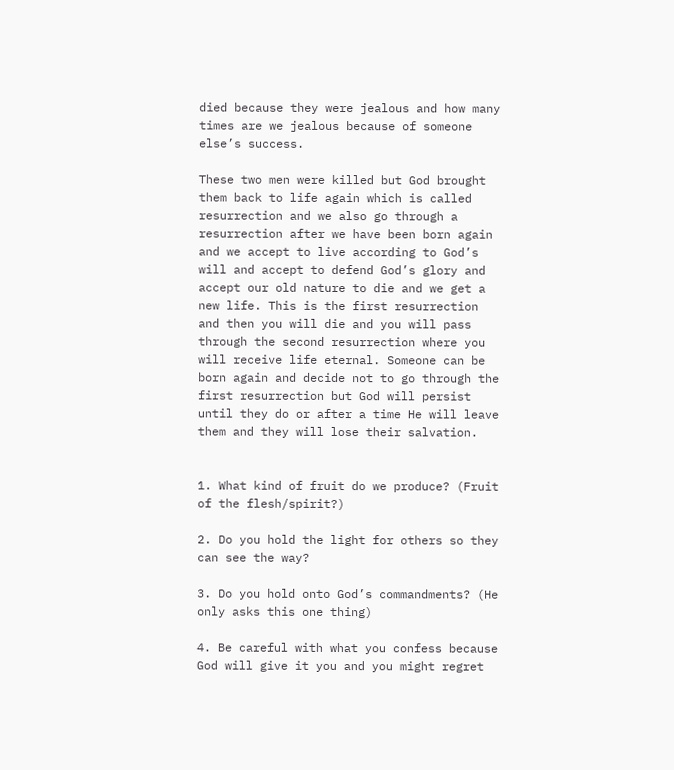died because they were jealous and how many times are we jealous because of someone else’s success.

These two men were killed but God brought them back to life again which is called resurrection and we also go through a resurrection after we have been born again and we accept to live according to God’s will and accept to defend God’s glory and accept our old nature to die and we get a new life. This is the first resurrection and then you will die and you will pass through the second resurrection where you will receive life eternal. Someone can be born again and decide not to go through the first resurrection but God will persist until they do or after a time He will leave them and they will lose their salvation.


1. What kind of fruit do we produce? (Fruit of the flesh/spirit?)

2. Do you hold the light for others so they can see the way?

3. Do you hold onto God’s commandments? (He only asks this one thing)

4. Be careful with what you confess because God will give it you and you might regret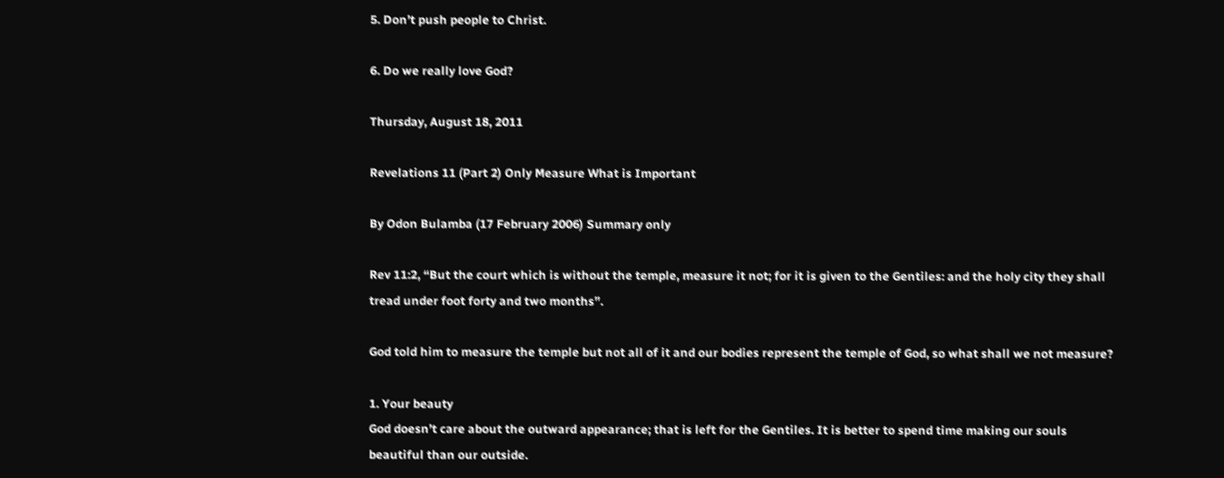5. Don’t push people to Christ.

6. Do we really love God?

Thursday, August 18, 2011

Revelations 11 (Part 2) Only Measure What is Important

By Odon Bulamba (17 February 2006) Summary only

Rev 11:2, “But the court which is without the temple, measure it not; for it is given to the Gentiles: and the holy city they shall tread under foot forty and two months”.

God told him to measure the temple but not all of it and our bodies represent the temple of God, so what shall we not measure?

1. Your beauty
God doesn’t care about the outward appearance; that is left for the Gentiles. It is better to spend time making our souls beautiful than our outside.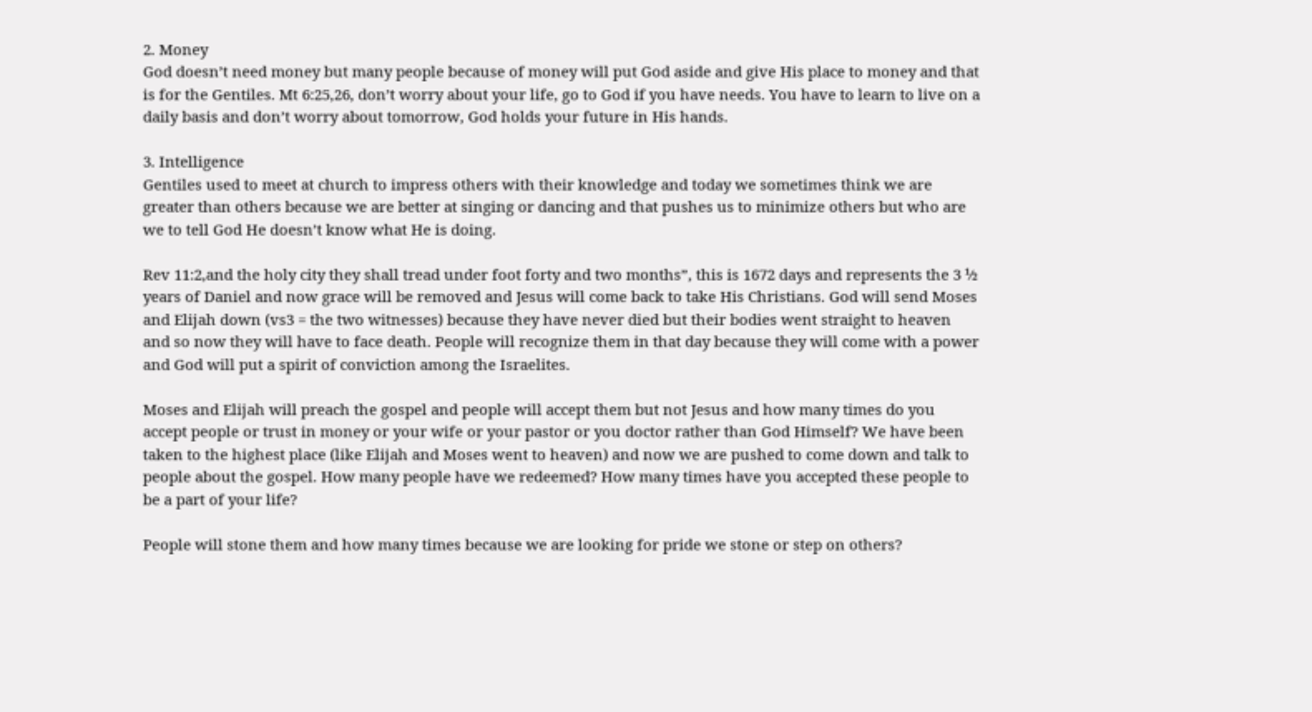2. Money
God doesn’t need money but many people because of money will put God aside and give His place to money and that is for the Gentiles. Mt 6:25,26, don’t worry about your life, go to God if you have needs. You have to learn to live on a daily basis and don’t worry about tomorrow, God holds your future in His hands.

3. Intelligence
Gentiles used to meet at church to impress others with their knowledge and today we sometimes think we are greater than others because we are better at singing or dancing and that pushes us to minimize others but who are we to tell God He doesn’t know what He is doing.

Rev 11:2,and the holy city they shall tread under foot forty and two months”, this is 1672 days and represents the 3 ½ years of Daniel and now grace will be removed and Jesus will come back to take His Christians. God will send Moses and Elijah down (vs3 = the two witnesses) because they have never died but their bodies went straight to heaven and so now they will have to face death. People will recognize them in that day because they will come with a power and God will put a spirit of conviction among the Israelites.

Moses and Elijah will preach the gospel and people will accept them but not Jesus and how many times do you accept people or trust in money or your wife or your pastor or you doctor rather than God Himself? We have been taken to the highest place (like Elijah and Moses went to heaven) and now we are pushed to come down and talk to people about the gospel. How many people have we redeemed? How many times have you accepted these people to be a part of your life?

People will stone them and how many times because we are looking for pride we stone or step on others?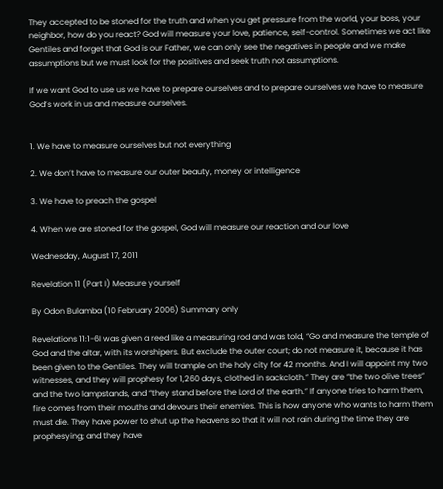They accepted to be stoned for the truth and when you get pressure from the world, your boss, your neighbor, how do you react? God will measure your love, patience, self-control. Sometimes we act like Gentiles and forget that God is our Father, we can only see the negatives in people and we make assumptions but we must look for the positives and seek truth not assumptions.

If we want God to use us we have to prepare ourselves and to prepare ourselves we have to measure God’s work in us and measure ourselves.


1. We have to measure ourselves but not everything

2. We don’t have to measure our outer beauty, money or intelligence

3. We have to preach the gospel

4. When we are stoned for the gospel, God will measure our reaction and our love

Wednesday, August 17, 2011

Revelation 11 (Part I) Measure yourself

By Odon Bulamba (10 February 2006) Summary only

Revelations 11:1-6I was given a reed like a measuring rod and was told, “Go and measure the temple of God and the altar, with its worshipers. But exclude the outer court; do not measure it, because it has been given to the Gentiles. They will trample on the holy city for 42 months. And I will appoint my two witnesses, and they will prophesy for 1,260 days, clothed in sackcloth.” They are “the two olive trees” and the two lampstands, and “they stand before the Lord of the earth.” If anyone tries to harm them, fire comes from their mouths and devours their enemies. This is how anyone who wants to harm them must die. They have power to shut up the heavens so that it will not rain during the time they are prophesying; and they have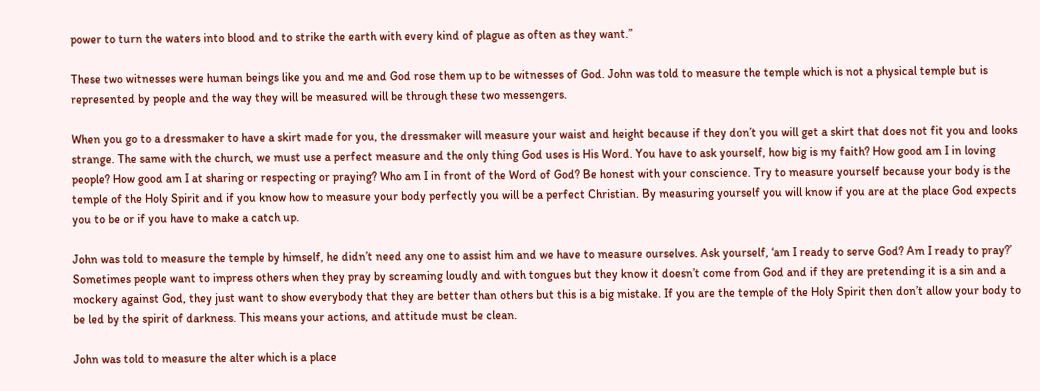power to turn the waters into blood and to strike the earth with every kind of plague as often as they want.”

These two witnesses were human beings like you and me and God rose them up to be witnesses of God. John was told to measure the temple which is not a physical temple but is represented by people and the way they will be measured will be through these two messengers.

When you go to a dressmaker to have a skirt made for you, the dressmaker will measure your waist and height because if they don’t you will get a skirt that does not fit you and looks strange. The same with the church, we must use a perfect measure and the only thing God uses is His Word. You have to ask yourself, how big is my faith? How good am I in loving people? How good am I at sharing or respecting or praying? Who am I in front of the Word of God? Be honest with your conscience. Try to measure yourself because your body is the temple of the Holy Spirit and if you know how to measure your body perfectly you will be a perfect Christian. By measuring yourself you will know if you are at the place God expects you to be or if you have to make a catch up.

John was told to measure the temple by himself, he didn’t need any one to assist him and we have to measure ourselves. Ask yourself, ‘am I ready to serve God? Am I ready to pray?’ Sometimes people want to impress others when they pray by screaming loudly and with tongues but they know it doesn’t come from God and if they are pretending it is a sin and a mockery against God, they just want to show everybody that they are better than others but this is a big mistake. If you are the temple of the Holy Spirit then don’t allow your body to be led by the spirit of darkness. This means your actions, and attitude must be clean.

John was told to measure the alter which is a place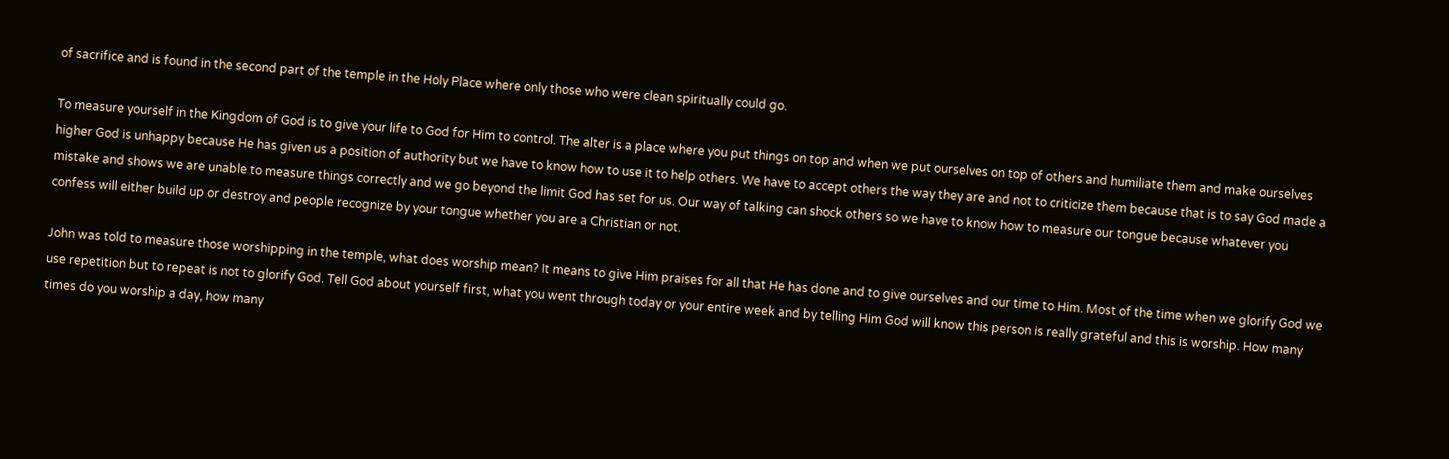of sacrifice and is found in the second part of the temple in the Holy Place where only those who were clean spiritually could go.

To measure yourself in the Kingdom of God is to give your life to God for Him to control. The alter is a place where you put things on top and when we put ourselves on top of others and humiliate them and make ourselves higher God is unhappy because He has given us a position of authority but we have to know how to use it to help others. We have to accept others the way they are and not to criticize them because that is to say God made a mistake and shows we are unable to measure things correctly and we go beyond the limit God has set for us. Our way of talking can shock others so we have to know how to measure our tongue because whatever you confess will either build up or destroy and people recognize by your tongue whether you are a Christian or not.

John was told to measure those worshipping in the temple, what does worship mean? It means to give Him praises for all that He has done and to give ourselves and our time to Him. Most of the time when we glorify God we use repetition but to repeat is not to glorify God. Tell God about yourself first, what you went through today or your entire week and by telling Him God will know this person is really grateful and this is worship. How many times do you worship a day, how many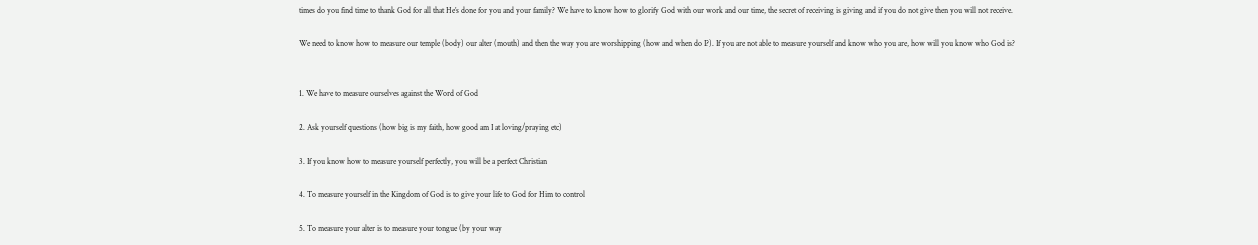times do you find time to thank God for all that He’s done for you and your family? We have to know how to glorify God with our work and our time, the secret of receiving is giving and if you do not give then you will not receive.

We need to know how to measure our temple (body) our alter (mouth) and then the way you are worshipping (how and when do I?). If you are not able to measure yourself and know who you are, how will you know who God is?


1. We have to measure ourselves against the Word of God

2. Ask yourself questions (how big is my faith, how good am I at loving/praying etc)

3. If you know how to measure yourself perfectly, you will be a perfect Christian

4. To measure yourself in the Kingdom of God is to give your life to God for Him to control

5. To measure your alter is to measure your tongue (by your way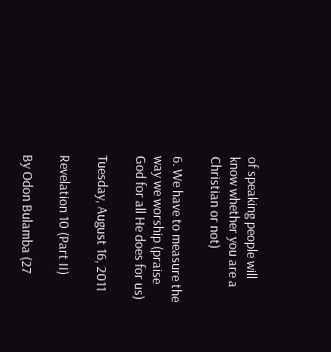of speaking people will know whether you are a Christian or not)

6. We have to measure the way we worship (praise God for all He does for us)

Tuesday, August 16, 2011

Revelation 10 (Part II)

By Odon Bulamba (27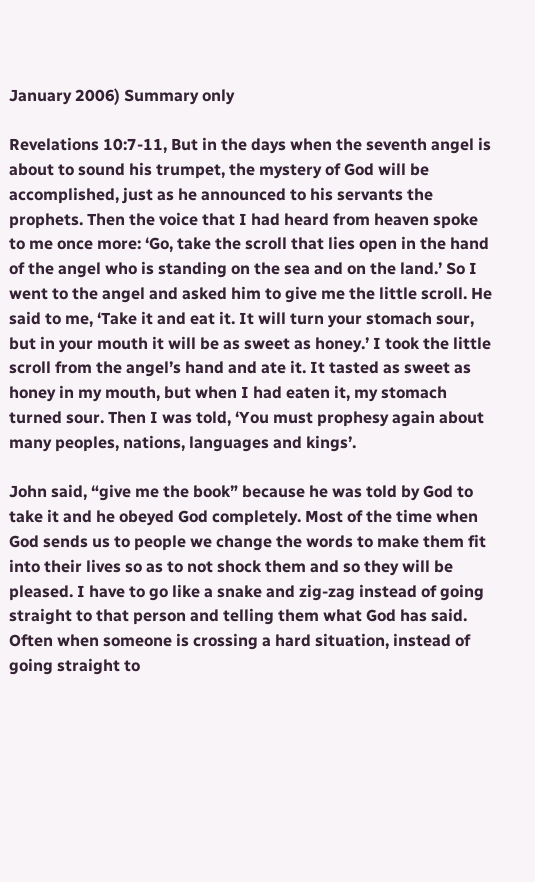January 2006) Summary only

Revelations 10:7-11, But in the days when the seventh angel is about to sound his trumpet, the mystery of God will be accomplished, just as he announced to his servants the prophets. Then the voice that I had heard from heaven spoke to me once more: ‘Go, take the scroll that lies open in the hand of the angel who is standing on the sea and on the land.’ So I went to the angel and asked him to give me the little scroll. He said to me, ‘Take it and eat it. It will turn your stomach sour, but in your mouth it will be as sweet as honey.’ I took the little scroll from the angel’s hand and ate it. It tasted as sweet as honey in my mouth, but when I had eaten it, my stomach turned sour. Then I was told, ‘You must prophesy again about many peoples, nations, languages and kings’.

John said, “give me the book” because he was told by God to take it and he obeyed God completely. Most of the time when God sends us to people we change the words to make them fit into their lives so as to not shock them and so they will be pleased. I have to go like a snake and zig-zag instead of going straight to that person and telling them what God has said. Often when someone is crossing a hard situation, instead of going straight to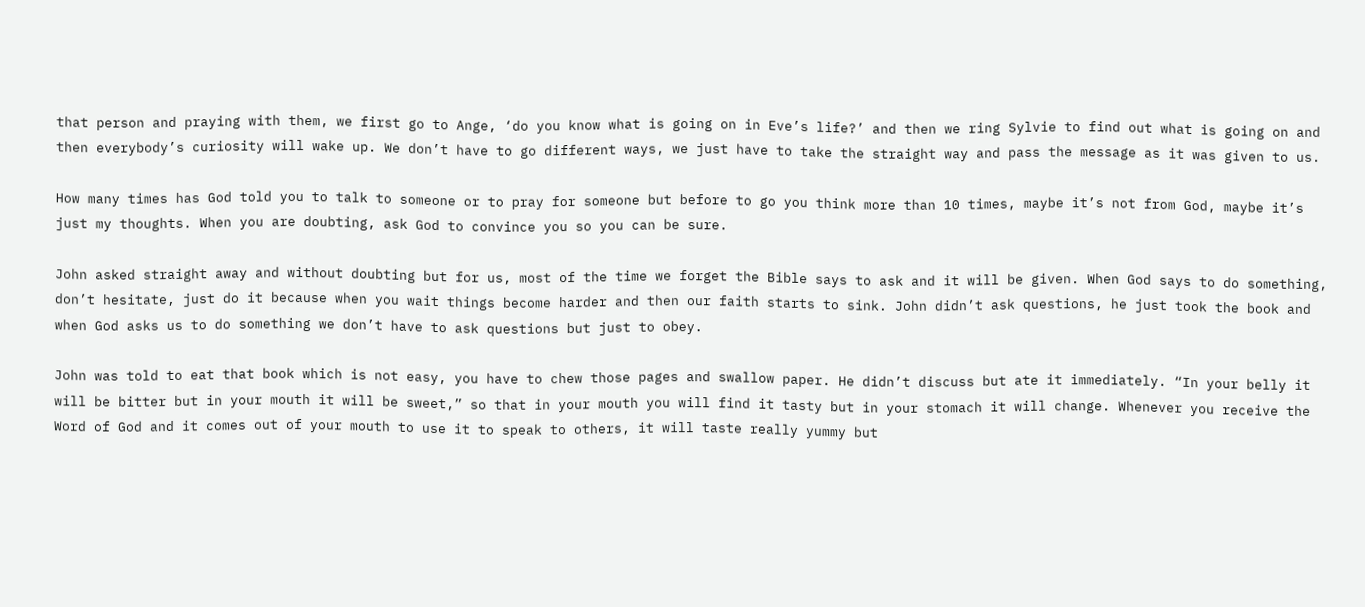that person and praying with them, we first go to Ange, ‘do you know what is going on in Eve’s life?’ and then we ring Sylvie to find out what is going on and then everybody’s curiosity will wake up. We don’t have to go different ways, we just have to take the straight way and pass the message as it was given to us.

How many times has God told you to talk to someone or to pray for someone but before to go you think more than 10 times, maybe it’s not from God, maybe it’s just my thoughts. When you are doubting, ask God to convince you so you can be sure.

John asked straight away and without doubting but for us, most of the time we forget the Bible says to ask and it will be given. When God says to do something, don’t hesitate, just do it because when you wait things become harder and then our faith starts to sink. John didn’t ask questions, he just took the book and when God asks us to do something we don’t have to ask questions but just to obey.

John was told to eat that book which is not easy, you have to chew those pages and swallow paper. He didn’t discuss but ate it immediately. “In your belly it will be bitter but in your mouth it will be sweet,” so that in your mouth you will find it tasty but in your stomach it will change. Whenever you receive the Word of God and it comes out of your mouth to use it to speak to others, it will taste really yummy but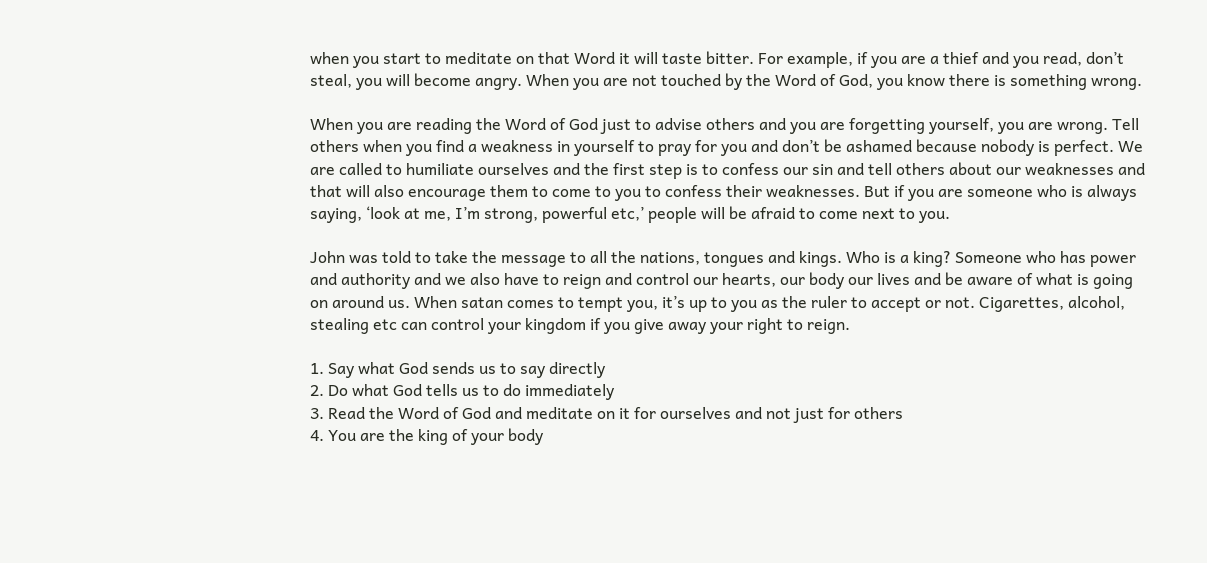when you start to meditate on that Word it will taste bitter. For example, if you are a thief and you read, don’t steal, you will become angry. When you are not touched by the Word of God, you know there is something wrong.

When you are reading the Word of God just to advise others and you are forgetting yourself, you are wrong. Tell others when you find a weakness in yourself to pray for you and don’t be ashamed because nobody is perfect. We are called to humiliate ourselves and the first step is to confess our sin and tell others about our weaknesses and that will also encourage them to come to you to confess their weaknesses. But if you are someone who is always saying, ‘look at me, I’m strong, powerful etc,’ people will be afraid to come next to you.

John was told to take the message to all the nations, tongues and kings. Who is a king? Someone who has power and authority and we also have to reign and control our hearts, our body our lives and be aware of what is going on around us. When satan comes to tempt you, it’s up to you as the ruler to accept or not. Cigarettes, alcohol, stealing etc can control your kingdom if you give away your right to reign.

1. Say what God sends us to say directly
2. Do what God tells us to do immediately
3. Read the Word of God and meditate on it for ourselves and not just for others
4. You are the king of your body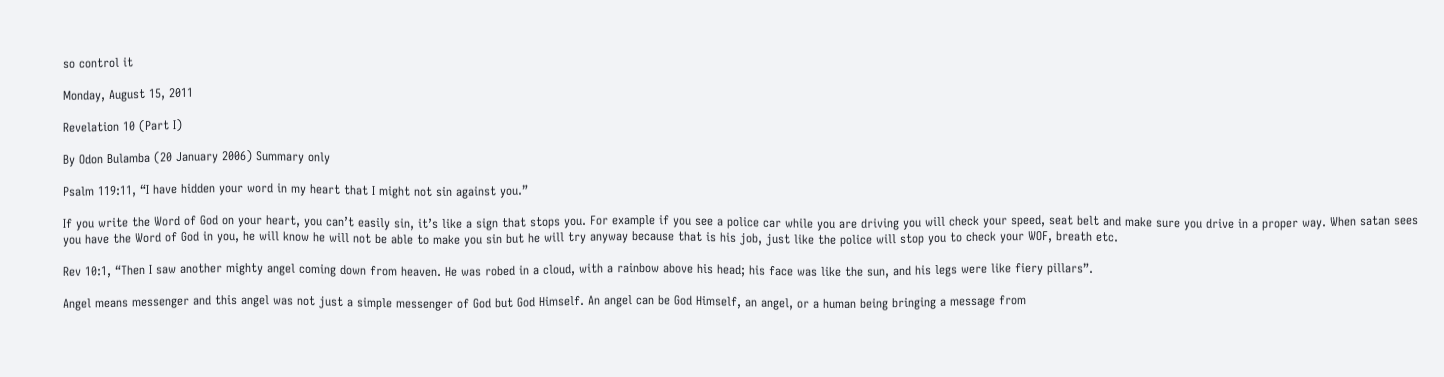so control it

Monday, August 15, 2011

Revelation 10 (Part I)

By Odon Bulamba (20 January 2006) Summary only

Psalm 119:11, “I have hidden your word in my heart that I might not sin against you.”

If you write the Word of God on your heart, you can’t easily sin, it’s like a sign that stops you. For example if you see a police car while you are driving you will check your speed, seat belt and make sure you drive in a proper way. When satan sees you have the Word of God in you, he will know he will not be able to make you sin but he will try anyway because that is his job, just like the police will stop you to check your WOF, breath etc.

Rev 10:1, “Then I saw another mighty angel coming down from heaven. He was robed in a cloud, with a rainbow above his head; his face was like the sun, and his legs were like fiery pillars”.

Angel means messenger and this angel was not just a simple messenger of God but God Himself. An angel can be God Himself, an angel, or a human being bringing a message from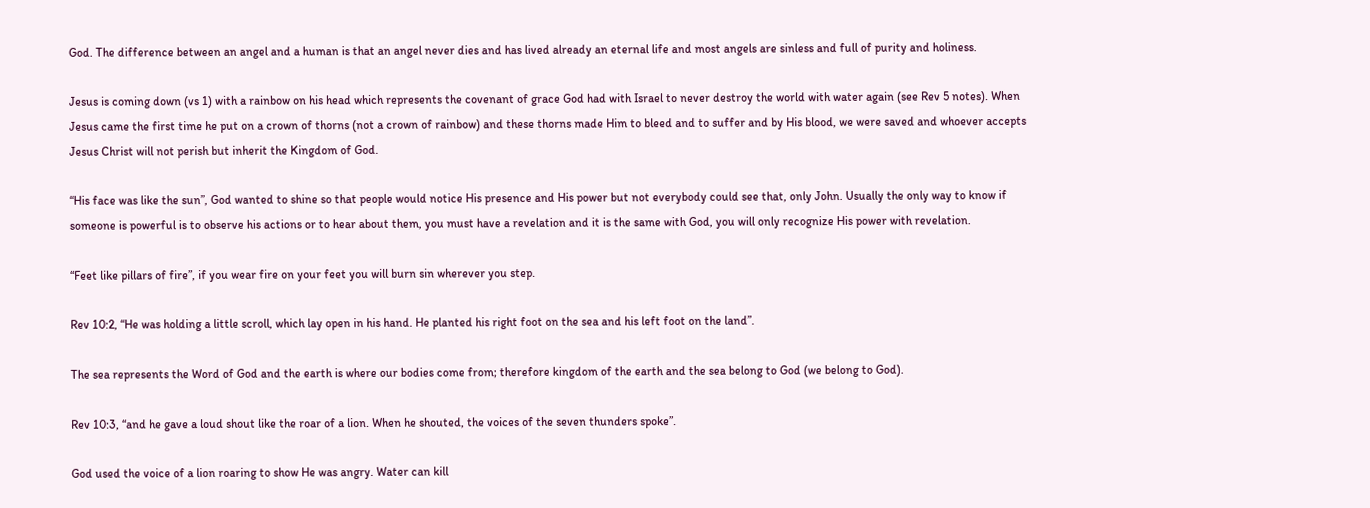God. The difference between an angel and a human is that an angel never dies and has lived already an eternal life and most angels are sinless and full of purity and holiness.

Jesus is coming down (vs 1) with a rainbow on his head which represents the covenant of grace God had with Israel to never destroy the world with water again (see Rev 5 notes). When Jesus came the first time he put on a crown of thorns (not a crown of rainbow) and these thorns made Him to bleed and to suffer and by His blood, we were saved and whoever accepts Jesus Christ will not perish but inherit the Kingdom of God.

“His face was like the sun”, God wanted to shine so that people would notice His presence and His power but not everybody could see that, only John. Usually the only way to know if someone is powerful is to observe his actions or to hear about them, you must have a revelation and it is the same with God, you will only recognize His power with revelation.

“Feet like pillars of fire”, if you wear fire on your feet you will burn sin wherever you step.

Rev 10:2, “He was holding a little scroll, which lay open in his hand. He planted his right foot on the sea and his left foot on the land”.

The sea represents the Word of God and the earth is where our bodies come from; therefore kingdom of the earth and the sea belong to God (we belong to God).

Rev 10:3, “and he gave a loud shout like the roar of a lion. When he shouted, the voices of the seven thunders spoke”.

God used the voice of a lion roaring to show He was angry. Water can kill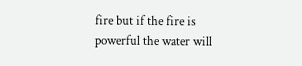fire but if the fire is powerful the water will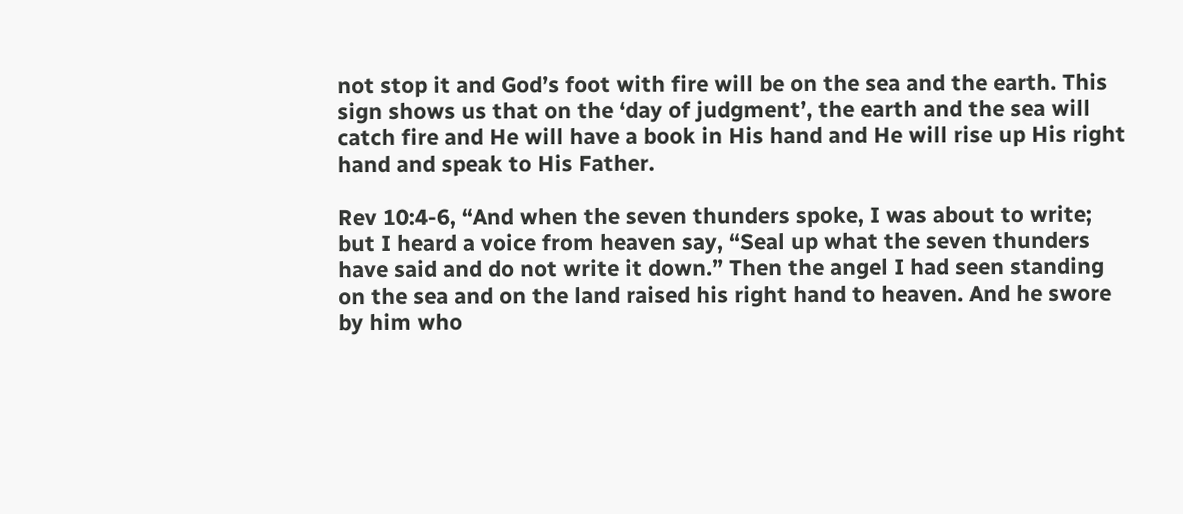not stop it and God’s foot with fire will be on the sea and the earth. This sign shows us that on the ‘day of judgment’, the earth and the sea will catch fire and He will have a book in His hand and He will rise up His right hand and speak to His Father.

Rev 10:4-6, “And when the seven thunders spoke, I was about to write; but I heard a voice from heaven say, “Seal up what the seven thunders have said and do not write it down.” Then the angel I had seen standing on the sea and on the land raised his right hand to heaven. And he swore by him who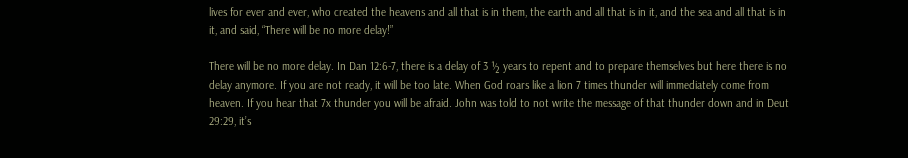lives for ever and ever, who created the heavens and all that is in them, the earth and all that is in it, and the sea and all that is in it, and said, “There will be no more delay!”

There will be no more delay. In Dan 12:6-7, there is a delay of 3 ½ years to repent and to prepare themselves but here there is no delay anymore. If you are not ready, it will be too late. When God roars like a lion 7 times thunder will immediately come from heaven. If you hear that 7x thunder you will be afraid. John was told to not write the message of that thunder down and in Deut 29:29, it’s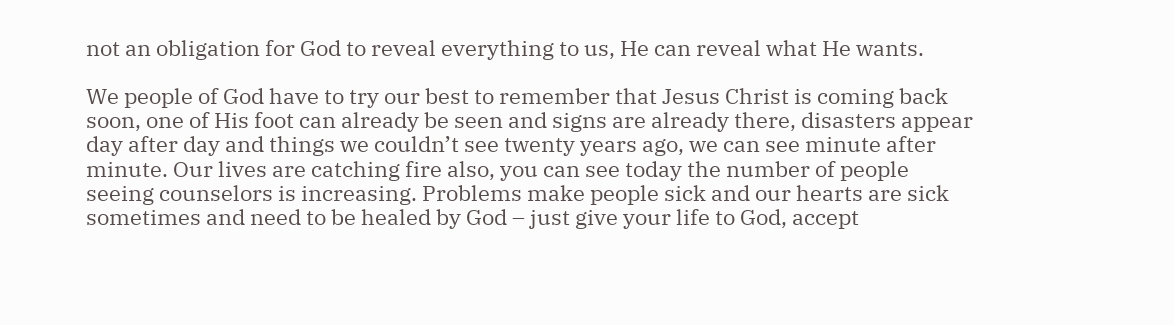not an obligation for God to reveal everything to us, He can reveal what He wants.

We people of God have to try our best to remember that Jesus Christ is coming back soon, one of His foot can already be seen and signs are already there, disasters appear day after day and things we couldn’t see twenty years ago, we can see minute after minute. Our lives are catching fire also, you can see today the number of people seeing counselors is increasing. Problems make people sick and our hearts are sick sometimes and need to be healed by God – just give your life to God, accept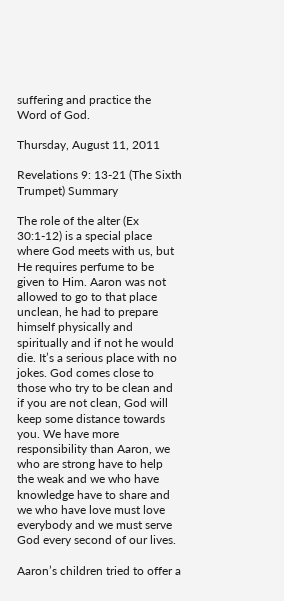suffering and practice the Word of God.

Thursday, August 11, 2011

Revelations 9: 13-21 (The Sixth Trumpet) Summary

The role of the alter (Ex 30:1-12) is a special place where God meets with us, but He requires perfume to be given to Him. Aaron was not allowed to go to that place unclean, he had to prepare himself physically and spiritually and if not he would die. It’s a serious place with no jokes. God comes close to those who try to be clean and if you are not clean, God will keep some distance towards you. We have more responsibility than Aaron, we who are strong have to help the weak and we who have knowledge have to share and we who have love must love everybody and we must serve God every second of our lives.

Aaron’s children tried to offer a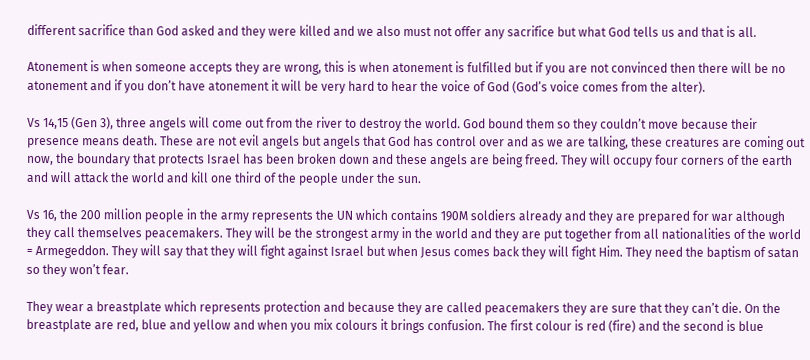different sacrifice than God asked and they were killed and we also must not offer any sacrifice but what God tells us and that is all.

Atonement is when someone accepts they are wrong, this is when atonement is fulfilled but if you are not convinced then there will be no atonement and if you don’t have atonement it will be very hard to hear the voice of God (God’s voice comes from the alter).

Vs 14,15 (Gen 3), three angels will come out from the river to destroy the world. God bound them so they couldn’t move because their presence means death. These are not evil angels but angels that God has control over and as we are talking, these creatures are coming out now, the boundary that protects Israel has been broken down and these angels are being freed. They will occupy four corners of the earth and will attack the world and kill one third of the people under the sun.

Vs 16, the 200 million people in the army represents the UN which contains 190M soldiers already and they are prepared for war although they call themselves peacemakers. They will be the strongest army in the world and they are put together from all nationalities of the world = Armegeddon. They will say that they will fight against Israel but when Jesus comes back they will fight Him. They need the baptism of satan so they won’t fear.

They wear a breastplate which represents protection and because they are called peacemakers they are sure that they can’t die. On the breastplate are red, blue and yellow and when you mix colours it brings confusion. The first colour is red (fire) and the second is blue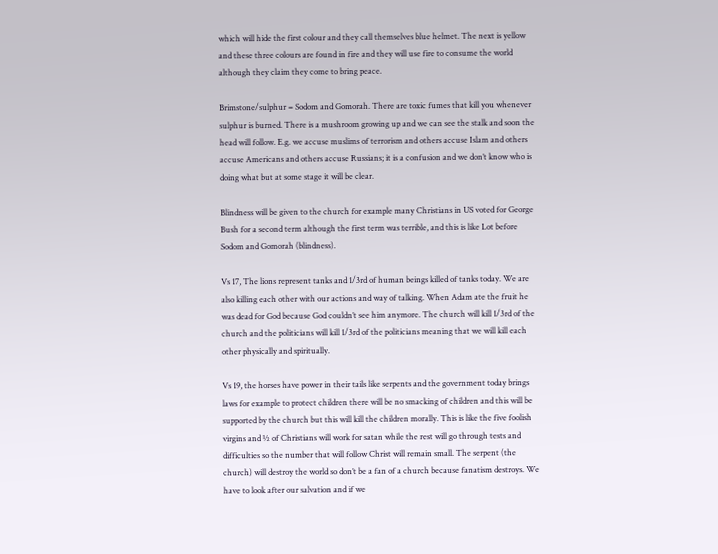which will hide the first colour and they call themselves blue helmet. The next is yellow and these three colours are found in fire and they will use fire to consume the world although they claim they come to bring peace.

Brimstone/sulphur = Sodom and Gomorah. There are toxic fumes that kill you whenever sulphur is burned. There is a mushroom growing up and we can see the stalk and soon the head will follow. E.g. we accuse muslims of terrorism and others accuse Islam and others accuse Americans and others accuse Russians; it is a confusion and we don’t know who is doing what but at some stage it will be clear.

Blindness will be given to the church for example many Christians in US voted for George Bush for a second term although the first term was terrible, and this is like Lot before Sodom and Gomorah (blindness).

Vs 17, The lions represent tanks and 1/3rd of human beings killed of tanks today. We are also killing each other with our actions and way of talking. When Adam ate the fruit he was dead for God because God couldn’t see him anymore. The church will kill 1/3rd of the church and the politicians will kill 1/3rd of the politicians meaning that we will kill each other physically and spiritually.

Vs 19, the horses have power in their tails like serpents and the government today brings laws for example to protect children there will be no smacking of children and this will be supported by the church but this will kill the children morally. This is like the five foolish virgins and ½ of Christians will work for satan while the rest will go through tests and difficulties so the number that will follow Christ will remain small. The serpent (the church) will destroy the world so don’t be a fan of a church because fanatism destroys. We have to look after our salvation and if we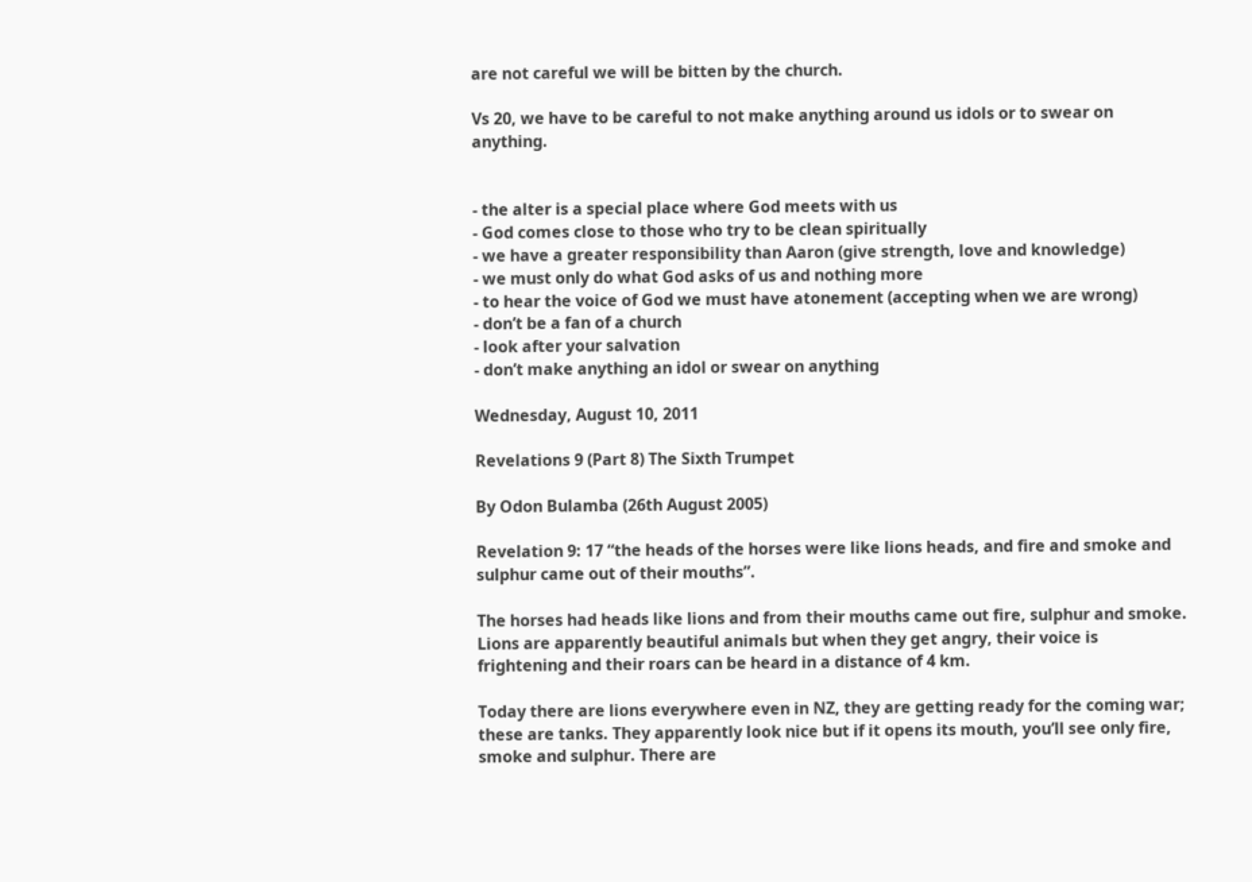are not careful we will be bitten by the church.

Vs 20, we have to be careful to not make anything around us idols or to swear on anything.


- the alter is a special place where God meets with us
- God comes close to those who try to be clean spiritually
- we have a greater responsibility than Aaron (give strength, love and knowledge)
- we must only do what God asks of us and nothing more
- to hear the voice of God we must have atonement (accepting when we are wrong)
- don’t be a fan of a church
- look after your salvation
- don’t make anything an idol or swear on anything

Wednesday, August 10, 2011

Revelations 9 (Part 8) The Sixth Trumpet

By Odon Bulamba (26th August 2005)

Revelation 9: 17 “the heads of the horses were like lions heads, and fire and smoke and sulphur came out of their mouths”.

The horses had heads like lions and from their mouths came out fire, sulphur and smoke. Lions are apparently beautiful animals but when they get angry, their voice is frightening and their roars can be heard in a distance of 4 km.

Today there are lions everywhere even in NZ, they are getting ready for the coming war; these are tanks. They apparently look nice but if it opens its mouth, you’ll see only fire, smoke and sulphur. There are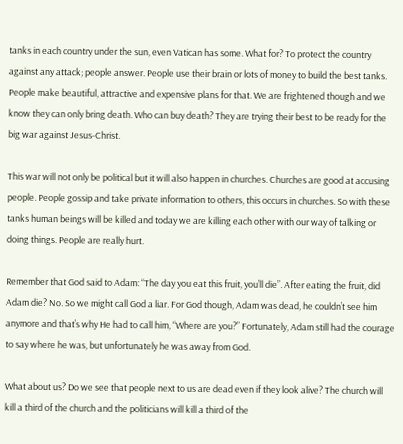tanks in each country under the sun, even Vatican has some. What for? To protect the country against any attack; people answer. People use their brain or lots of money to build the best tanks. People make beautiful, attractive and expensive plans for that. We are frightened though and we know they can only bring death. Who can buy death? They are trying their best to be ready for the big war against Jesus-Christ.

This war will not only be political but it will also happen in churches. Churches are good at accusing people. People gossip and take private information to others, this occurs in churches. So with these tanks human beings will be killed and today we are killing each other with our way of talking or doing things. People are really hurt.

Remember that God said to Adam: “The day you eat this fruit, you’ll die”. After eating the fruit, did Adam die? No. So we might call God a liar. For God though, Adam was dead, he couldn’t see him anymore and that’s why He had to call him, “Where are you?” Fortunately, Adam still had the courage to say where he was, but unfortunately he was away from God.

What about us? Do we see that people next to us are dead even if they look alive? The church will kill a third of the church and the politicians will kill a third of the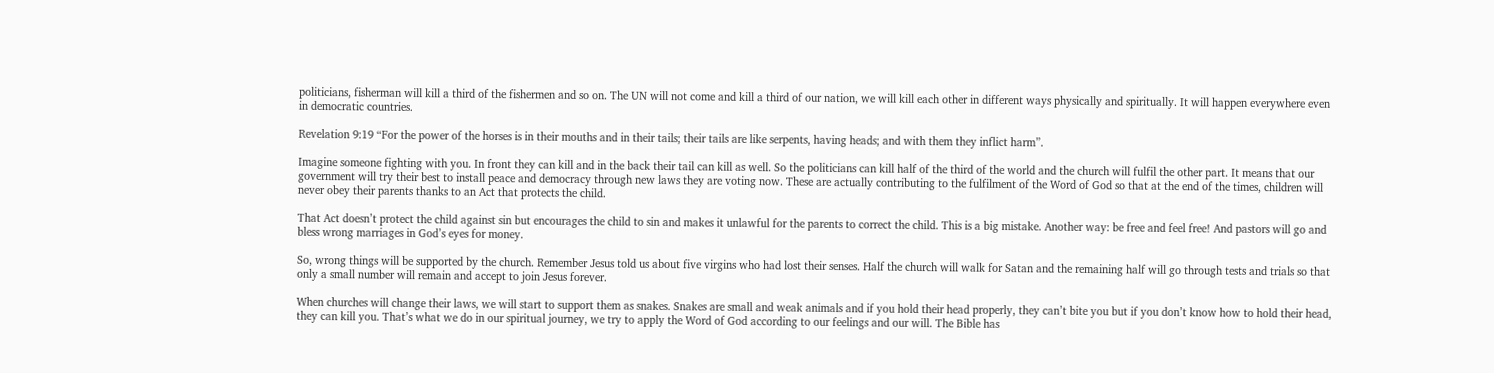politicians, fisherman will kill a third of the fishermen and so on. The UN will not come and kill a third of our nation, we will kill each other in different ways physically and spiritually. It will happen everywhere even in democratic countries.

Revelation 9:19 “For the power of the horses is in their mouths and in their tails; their tails are like serpents, having heads; and with them they inflict harm”.

Imagine someone fighting with you. In front they can kill and in the back their tail can kill as well. So the politicians can kill half of the third of the world and the church will fulfil the other part. It means that our government will try their best to install peace and democracy through new laws they are voting now. These are actually contributing to the fulfilment of the Word of God so that at the end of the times, children will never obey their parents thanks to an Act that protects the child.

That Act doesn’t protect the child against sin but encourages the child to sin and makes it unlawful for the parents to correct the child. This is a big mistake. Another way: be free and feel free! And pastors will go and bless wrong marriages in God’s eyes for money.

So, wrong things will be supported by the church. Remember Jesus told us about five virgins who had lost their senses. Half the church will walk for Satan and the remaining half will go through tests and trials so that only a small number will remain and accept to join Jesus forever.

When churches will change their laws, we will start to support them as snakes. Snakes are small and weak animals and if you hold their head properly, they can’t bite you but if you don’t know how to hold their head, they can kill you. That’s what we do in our spiritual journey, we try to apply the Word of God according to our feelings and our will. The Bible has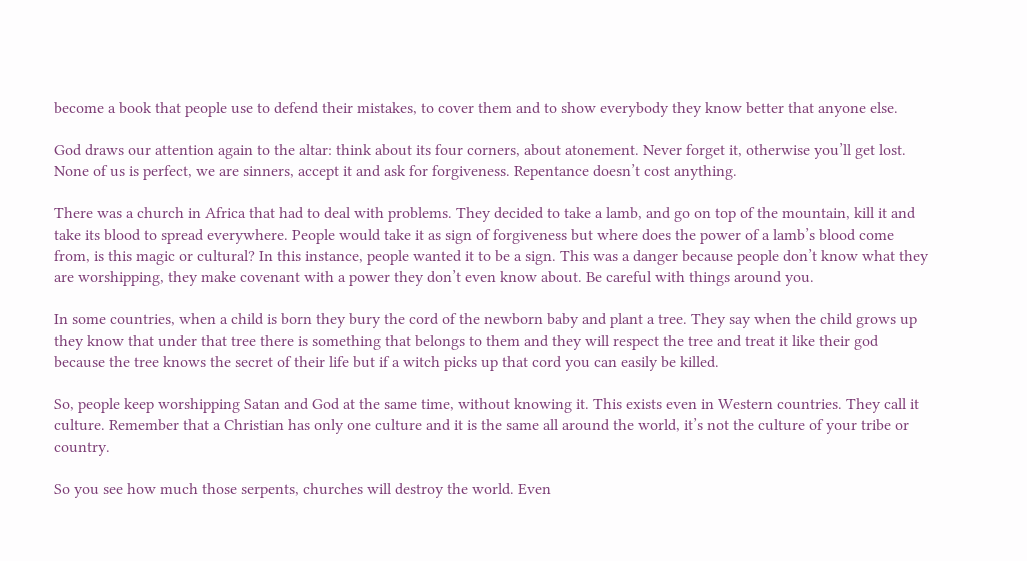become a book that people use to defend their mistakes, to cover them and to show everybody they know better that anyone else.

God draws our attention again to the altar: think about its four corners, about atonement. Never forget it, otherwise you’ll get lost. None of us is perfect, we are sinners, accept it and ask for forgiveness. Repentance doesn’t cost anything.

There was a church in Africa that had to deal with problems. They decided to take a lamb, and go on top of the mountain, kill it and take its blood to spread everywhere. People would take it as sign of forgiveness but where does the power of a lamb’s blood come from, is this magic or cultural? In this instance, people wanted it to be a sign. This was a danger because people don’t know what they are worshipping, they make covenant with a power they don’t even know about. Be careful with things around you.

In some countries, when a child is born they bury the cord of the newborn baby and plant a tree. They say when the child grows up they know that under that tree there is something that belongs to them and they will respect the tree and treat it like their god because the tree knows the secret of their life but if a witch picks up that cord you can easily be killed.

So, people keep worshipping Satan and God at the same time, without knowing it. This exists even in Western countries. They call it culture. Remember that a Christian has only one culture and it is the same all around the world, it’s not the culture of your tribe or country.

So you see how much those serpents, churches will destroy the world. Even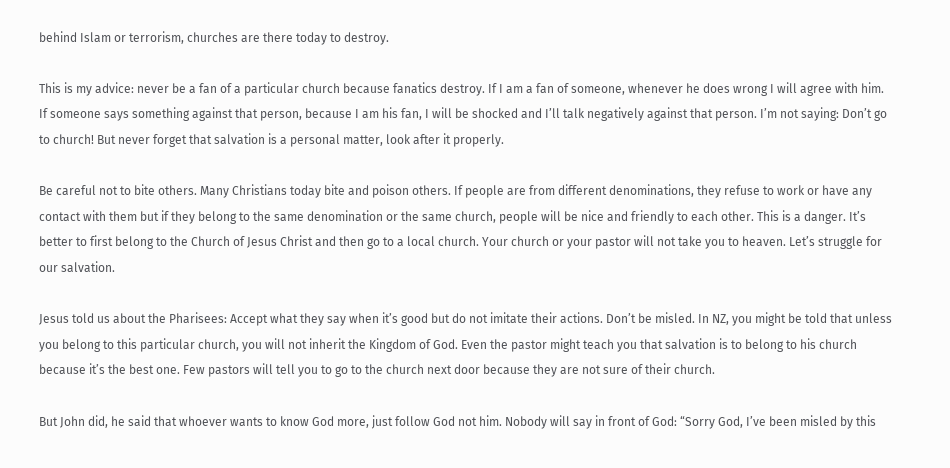behind Islam or terrorism, churches are there today to destroy.

This is my advice: never be a fan of a particular church because fanatics destroy. If I am a fan of someone, whenever he does wrong I will agree with him. If someone says something against that person, because I am his fan, I will be shocked and I’ll talk negatively against that person. I’m not saying: Don’t go to church! But never forget that salvation is a personal matter, look after it properly.

Be careful not to bite others. Many Christians today bite and poison others. If people are from different denominations, they refuse to work or have any contact with them but if they belong to the same denomination or the same church, people will be nice and friendly to each other. This is a danger. It’s better to first belong to the Church of Jesus Christ and then go to a local church. Your church or your pastor will not take you to heaven. Let’s struggle for our salvation.

Jesus told us about the Pharisees: Accept what they say when it’s good but do not imitate their actions. Don’t be misled. In NZ, you might be told that unless you belong to this particular church, you will not inherit the Kingdom of God. Even the pastor might teach you that salvation is to belong to his church because it’s the best one. Few pastors will tell you to go to the church next door because they are not sure of their church.

But John did, he said that whoever wants to know God more, just follow God not him. Nobody will say in front of God: “Sorry God, I’ve been misled by this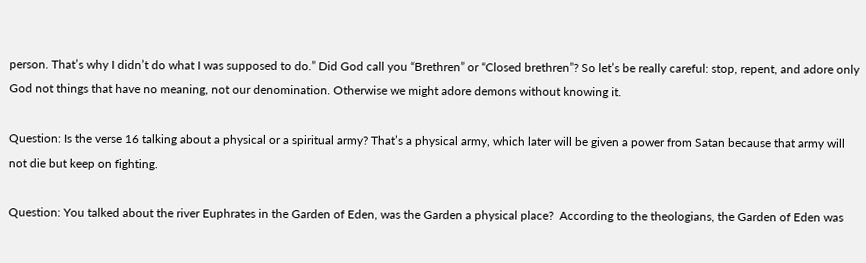person. That’s why I didn’t do what I was supposed to do.” Did God call you “Brethren” or “Closed brethren”? So let’s be really careful: stop, repent, and adore only God not things that have no meaning, not our denomination. Otherwise we might adore demons without knowing it.

Question: Is the verse 16 talking about a physical or a spiritual army? That’s a physical army, which later will be given a power from Satan because that army will not die but keep on fighting.

Question: You talked about the river Euphrates in the Garden of Eden, was the Garden a physical place?  According to the theologians, the Garden of Eden was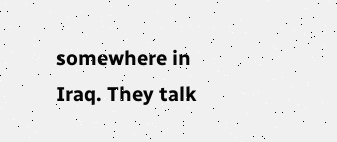somewhere in Iraq. They talk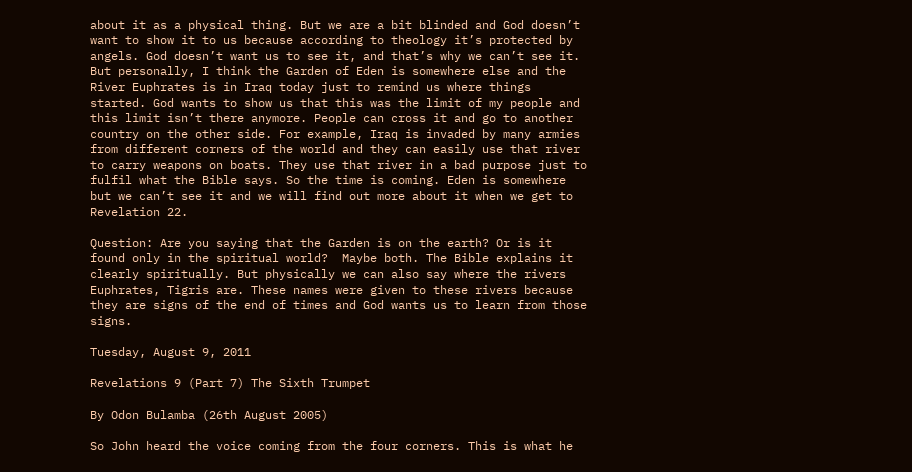about it as a physical thing. But we are a bit blinded and God doesn’t want to show it to us because according to theology it’s protected by angels. God doesn’t want us to see it, and that’s why we can’t see it. But personally, I think the Garden of Eden is somewhere else and the River Euphrates is in Iraq today just to remind us where things started. God wants to show us that this was the limit of my people and this limit isn’t there anymore. People can cross it and go to another country on the other side. For example, Iraq is invaded by many armies from different corners of the world and they can easily use that river to carry weapons on boats. They use that river in a bad purpose just to fulfil what the Bible says. So the time is coming. Eden is somewhere but we can’t see it and we will find out more about it when we get to Revelation 22.

Question: Are you saying that the Garden is on the earth? Or is it found only in the spiritual world?  Maybe both. The Bible explains it clearly spiritually. But physically we can also say where the rivers Euphrates, Tigris are. These names were given to these rivers because they are signs of the end of times and God wants us to learn from those signs.

Tuesday, August 9, 2011

Revelations 9 (Part 7) The Sixth Trumpet

By Odon Bulamba (26th August 2005)

So John heard the voice coming from the four corners. This is what he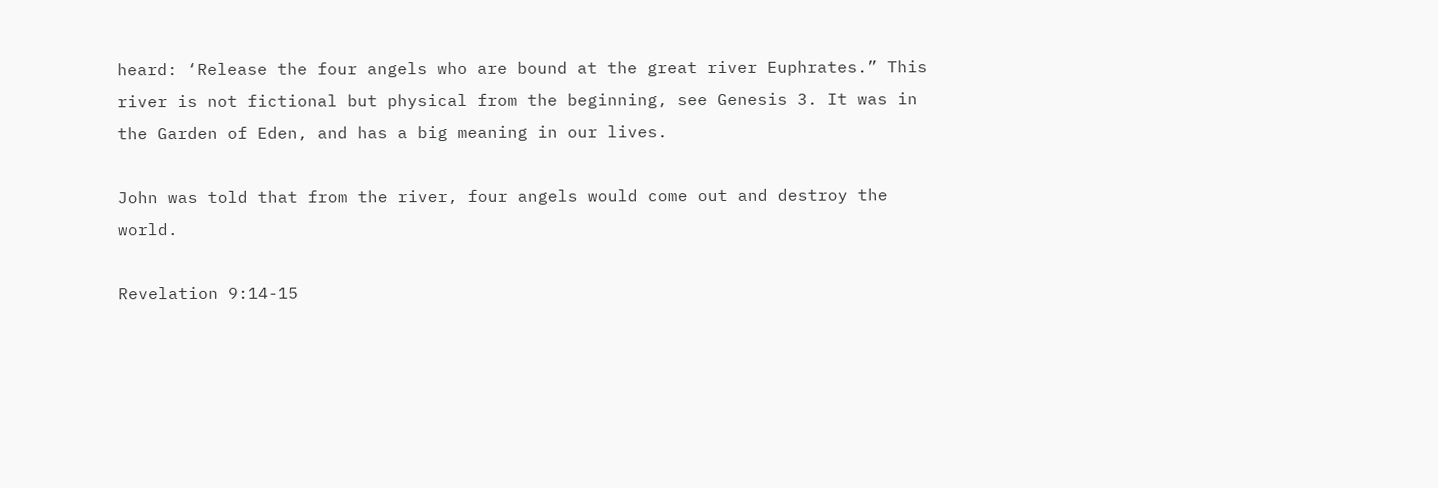heard: ‘Release the four angels who are bound at the great river Euphrates.” This river is not fictional but physical from the beginning, see Genesis 3. It was in the Garden of Eden, and has a big meaning in our lives.

John was told that from the river, four angels would come out and destroy the world.

Revelation 9:14-15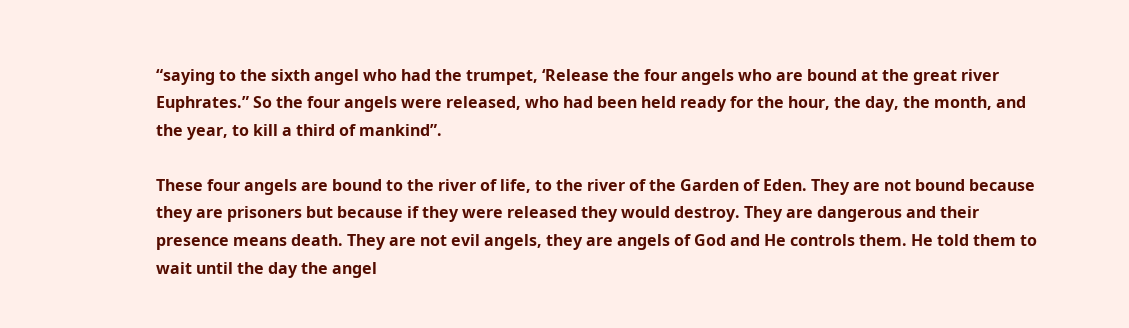“saying to the sixth angel who had the trumpet, ‘Release the four angels who are bound at the great river Euphrates.” So the four angels were released, who had been held ready for the hour, the day, the month, and the year, to kill a third of mankind”.

These four angels are bound to the river of life, to the river of the Garden of Eden. They are not bound because they are prisoners but because if they were released they would destroy. They are dangerous and their presence means death. They are not evil angels, they are angels of God and He controls them. He told them to wait until the day the angel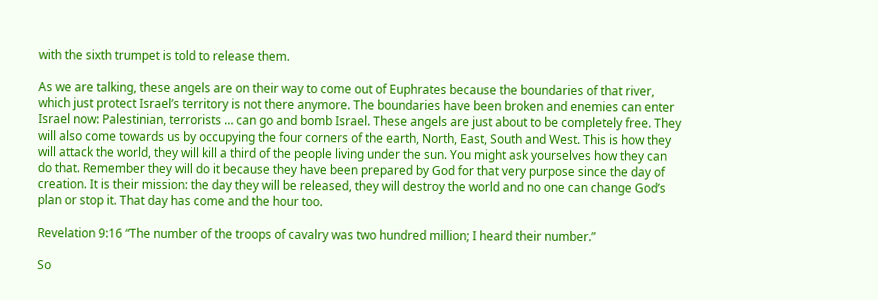with the sixth trumpet is told to release them.

As we are talking, these angels are on their way to come out of Euphrates because the boundaries of that river, which just protect Israel’s territory is not there anymore. The boundaries have been broken and enemies can enter Israel now: Palestinian, terrorists … can go and bomb Israel. These angels are just about to be completely free. They will also come towards us by occupying the four corners of the earth, North, East, South and West. This is how they will attack the world, they will kill a third of the people living under the sun. You might ask yourselves how they can do that. Remember they will do it because they have been prepared by God for that very purpose since the day of creation. It is their mission: the day they will be released, they will destroy the world and no one can change God’s plan or stop it. That day has come and the hour too.

Revelation 9:16 “The number of the troops of cavalry was two hundred million; I heard their number.”

So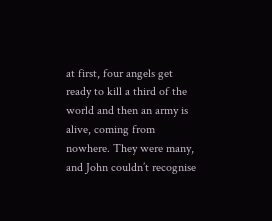at first, four angels get ready to kill a third of the world and then an army is alive, coming from nowhere. They were many, and John couldn’t recognise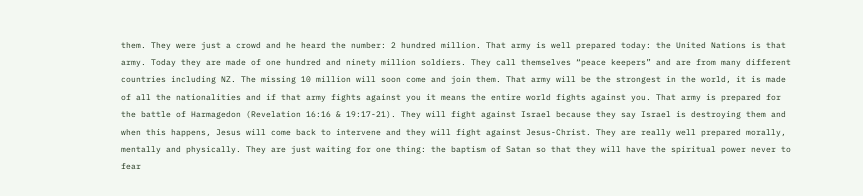them. They were just a crowd and he heard the number: 2 hundred million. That army is well prepared today: the United Nations is that army. Today they are made of one hundred and ninety million soldiers. They call themselves “peace keepers” and are from many different countries including NZ. The missing 10 million will soon come and join them. That army will be the strongest in the world, it is made of all the nationalities and if that army fights against you it means the entire world fights against you. That army is prepared for the battle of Harmagedon (Revelation 16:16 & 19:17-21). They will fight against Israel because they say Israel is destroying them and when this happens, Jesus will come back to intervene and they will fight against Jesus-Christ. They are really well prepared morally, mentally and physically. They are just waiting for one thing: the baptism of Satan so that they will have the spiritual power never to fear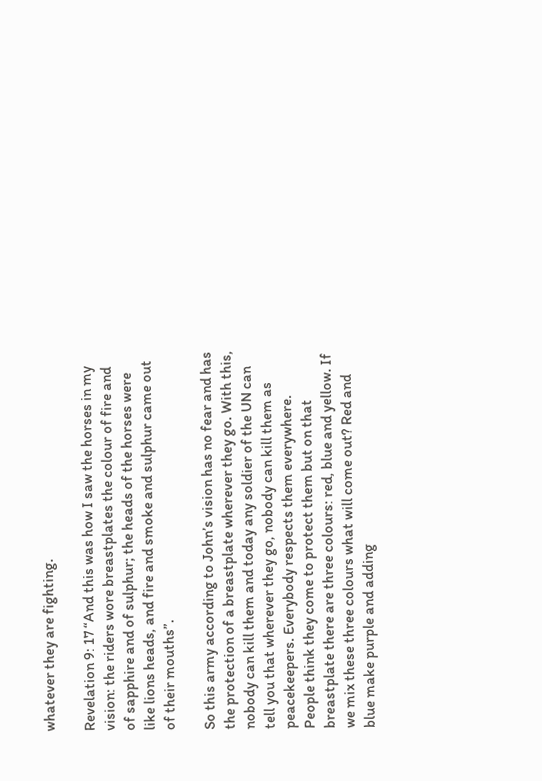whatever they are fighting.

Revelation 9: 17 “And this was how I saw the horses in my vision: the riders wore breastplates the colour of fire and of sapphire and of sulphur; the heads of the horses were like lions heads, and fire and smoke and sulphur came out of their mouths”.

So this army according to John’s vision has no fear and has the protection of a breastplate wherever they go. With this, nobody can kill them and today any soldier of the UN can tell you that wherever they go, nobody can kill them as peacekeepers. Everybody respects them everywhere. People think they come to protect them but on that breastplate there are three colours: red, blue and yellow. If we mix these three colours what will come out? Red and blue make purple and adding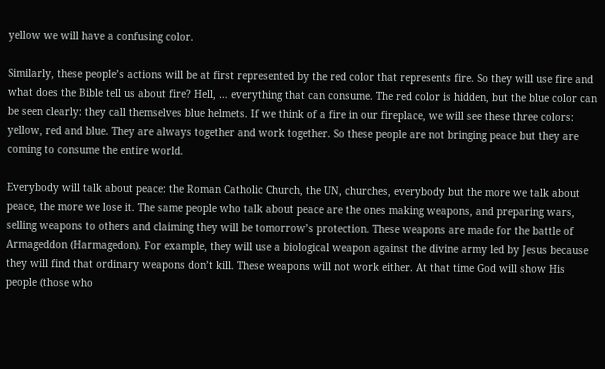yellow we will have a confusing color.

Similarly, these people’s actions will be at first represented by the red color that represents fire. So they will use fire and what does the Bible tell us about fire? Hell, … everything that can consume. The red color is hidden, but the blue color can be seen clearly: they call themselves blue helmets. If we think of a fire in our fireplace, we will see these three colors: yellow, red and blue. They are always together and work together. So these people are not bringing peace but they are coming to consume the entire world.

Everybody will talk about peace: the Roman Catholic Church, the UN, churches, everybody but the more we talk about peace, the more we lose it. The same people who talk about peace are the ones making weapons, and preparing wars, selling weapons to others and claiming they will be tomorrow’s protection. These weapons are made for the battle of Armageddon (Harmagedon). For example, they will use a biological weapon against the divine army led by Jesus because they will find that ordinary weapons don’t kill. These weapons will not work either. At that time God will show His people (those who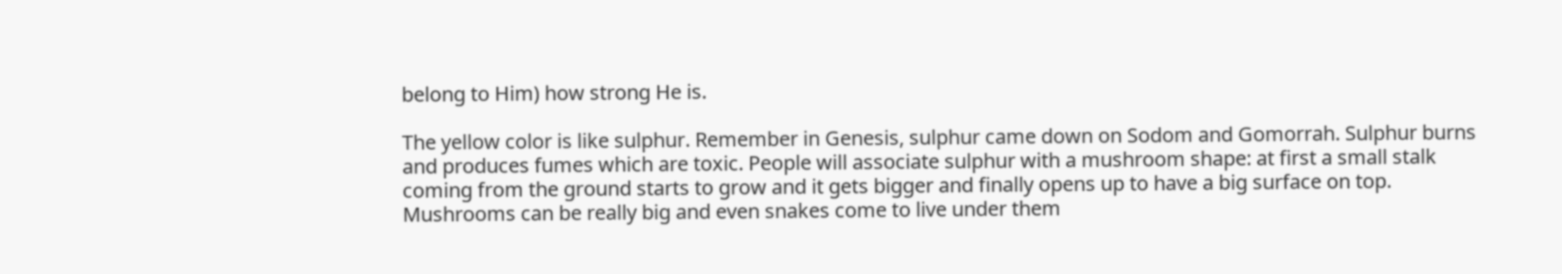belong to Him) how strong He is.

The yellow color is like sulphur. Remember in Genesis, sulphur came down on Sodom and Gomorrah. Sulphur burns and produces fumes which are toxic. People will associate sulphur with a mushroom shape: at first a small stalk coming from the ground starts to grow and it gets bigger and finally opens up to have a big surface on top. Mushrooms can be really big and even snakes come to live under them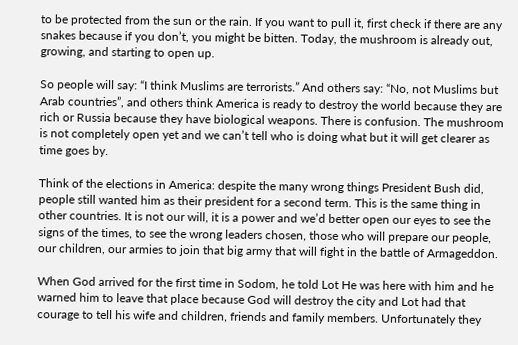to be protected from the sun or the rain. If you want to pull it, first check if there are any snakes because if you don’t, you might be bitten. Today, the mushroom is already out, growing, and starting to open up.

So people will say: “I think Muslims are terrorists.” And others say: “No, not Muslims but Arab countries”, and others think America is ready to destroy the world because they are rich or Russia because they have biological weapons. There is confusion. The mushroom is not completely open yet and we can’t tell who is doing what but it will get clearer as time goes by.

Think of the elections in America: despite the many wrong things President Bush did, people still wanted him as their president for a second term. This is the same thing in other countries. It is not our will, it is a power and we’d better open our eyes to see the signs of the times, to see the wrong leaders chosen, those who will prepare our people, our children, our armies to join that big army that will fight in the battle of Armageddon.

When God arrived for the first time in Sodom, he told Lot He was here with him and he warned him to leave that place because God will destroy the city and Lot had that courage to tell his wife and children, friends and family members. Unfortunately they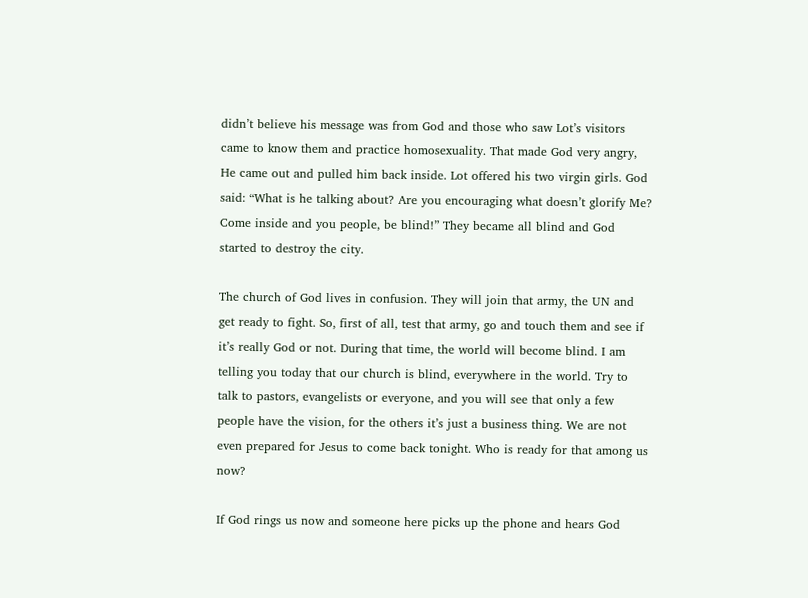didn’t believe his message was from God and those who saw Lot’s visitors came to know them and practice homosexuality. That made God very angry, He came out and pulled him back inside. Lot offered his two virgin girls. God said: “What is he talking about? Are you encouraging what doesn’t glorify Me? Come inside and you people, be blind!” They became all blind and God started to destroy the city.

The church of God lives in confusion. They will join that army, the UN and get ready to fight. So, first of all, test that army, go and touch them and see if it’s really God or not. During that time, the world will become blind. I am telling you today that our church is blind, everywhere in the world. Try to talk to pastors, evangelists or everyone, and you will see that only a few people have the vision, for the others it’s just a business thing. We are not even prepared for Jesus to come back tonight. Who is ready for that among us now?

If God rings us now and someone here picks up the phone and hears God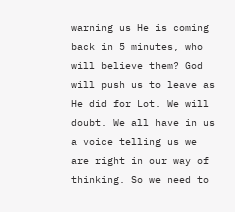warning us He is coming back in 5 minutes, who will believe them? God will push us to leave as He did for Lot. We will doubt. We all have in us a voice telling us we are right in our way of thinking. So we need to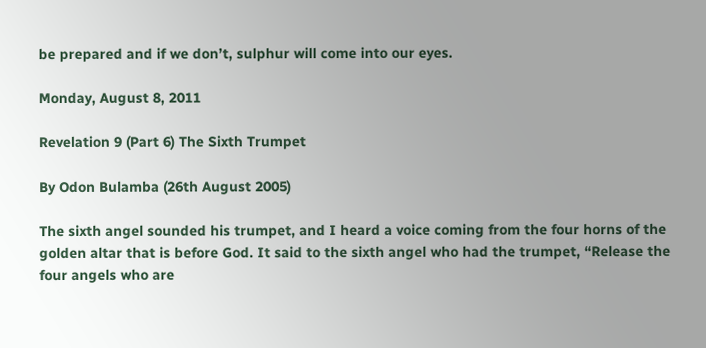be prepared and if we don’t, sulphur will come into our eyes.

Monday, August 8, 2011

Revelation 9 (Part 6) The Sixth Trumpet

By Odon Bulamba (26th August 2005)

The sixth angel sounded his trumpet, and I heard a voice coming from the four horns of the golden altar that is before God. It said to the sixth angel who had the trumpet, “Release the four angels who are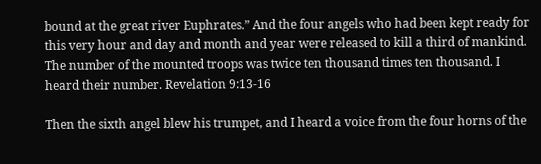bound at the great river Euphrates.” And the four angels who had been kept ready for this very hour and day and month and year were released to kill a third of mankind. The number of the mounted troops was twice ten thousand times ten thousand. I heard their number. Revelation 9:13-16

Then the sixth angel blew his trumpet, and I heard a voice from the four horns of the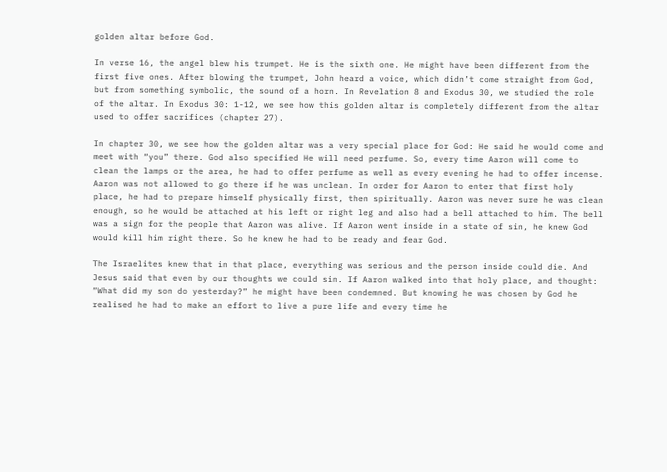golden altar before God.

In verse 16, the angel blew his trumpet. He is the sixth one. He might have been different from the first five ones. After blowing the trumpet, John heard a voice, which didn’t come straight from God, but from something symbolic, the sound of a horn. In Revelation 8 and Exodus 30, we studied the role of the altar. In Exodus 30: 1-12, we see how this golden altar is completely different from the altar used to offer sacrifices (chapter 27).

In chapter 30, we see how the golden altar was a very special place for God: He said he would come and meet with “you” there. God also specified He will need perfume. So, every time Aaron will come to clean the lamps or the area, he had to offer perfume as well as every evening he had to offer incense. Aaron was not allowed to go there if he was unclean. In order for Aaron to enter that first holy place, he had to prepare himself physically first, then spiritually. Aaron was never sure he was clean enough, so he would be attached at his left or right leg and also had a bell attached to him. The bell was a sign for the people that Aaron was alive. If Aaron went inside in a state of sin, he knew God would kill him right there. So he knew he had to be ready and fear God.

The Israelites knew that in that place, everything was serious and the person inside could die. And Jesus said that even by our thoughts we could sin. If Aaron walked into that holy place, and thought: “What did my son do yesterday?” he might have been condemned. But knowing he was chosen by God he realised he had to make an effort to live a pure life and every time he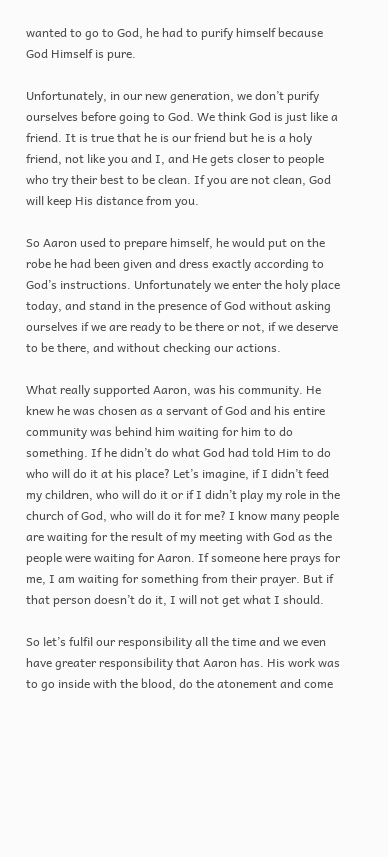wanted to go to God, he had to purify himself because God Himself is pure.

Unfortunately, in our new generation, we don’t purify ourselves before going to God. We think God is just like a friend. It is true that he is our friend but he is a holy friend, not like you and I, and He gets closer to people who try their best to be clean. If you are not clean, God will keep His distance from you.

So Aaron used to prepare himself, he would put on the robe he had been given and dress exactly according to God’s instructions. Unfortunately we enter the holy place today, and stand in the presence of God without asking ourselves if we are ready to be there or not, if we deserve to be there, and without checking our actions.

What really supported Aaron, was his community. He knew he was chosen as a servant of God and his entire community was behind him waiting for him to do something. If he didn’t do what God had told Him to do who will do it at his place? Let’s imagine, if I didn’t feed my children, who will do it or if I didn’t play my role in the church of God, who will do it for me? I know many people are waiting for the result of my meeting with God as the people were waiting for Aaron. If someone here prays for me, I am waiting for something from their prayer. But if that person doesn’t do it, I will not get what I should.

So let’s fulfil our responsibility all the time and we even have greater responsibility that Aaron has. His work was to go inside with the blood, do the atonement and come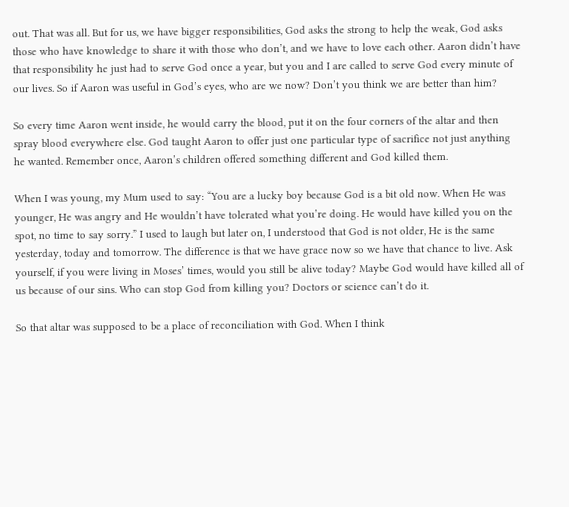out. That was all. But for us, we have bigger responsibilities, God asks the strong to help the weak, God asks those who have knowledge to share it with those who don’t, and we have to love each other. Aaron didn’t have that responsibility he just had to serve God once a year, but you and I are called to serve God every minute of our lives. So if Aaron was useful in God’s eyes, who are we now? Don’t you think we are better than him?

So every time Aaron went inside, he would carry the blood, put it on the four corners of the altar and then spray blood everywhere else. God taught Aaron to offer just one particular type of sacrifice not just anything he wanted. Remember once, Aaron’s children offered something different and God killed them.

When I was young, my Mum used to say: “You are a lucky boy because God is a bit old now. When He was younger, He was angry and He wouldn’t have tolerated what you’re doing. He would have killed you on the spot, no time to say sorry.” I used to laugh but later on, I understood that God is not older, He is the same yesterday, today and tomorrow. The difference is that we have grace now so we have that chance to live. Ask yourself, if you were living in Moses’ times, would you still be alive today? Maybe God would have killed all of us because of our sins. Who can stop God from killing you? Doctors or science can’t do it.

So that altar was supposed to be a place of reconciliation with God. When I think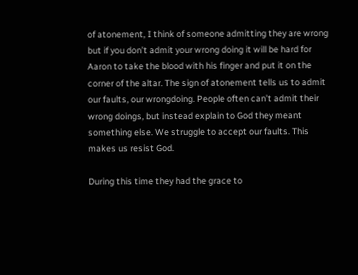of atonement, I think of someone admitting they are wrong but if you don’t admit your wrong doing it will be hard for Aaron to take the blood with his finger and put it on the corner of the altar. The sign of atonement tells us to admit our faults, our wrongdoing. People often can’t admit their wrong doings, but instead explain to God they meant something else. We struggle to accept our faults. This makes us resist God.

During this time they had the grace to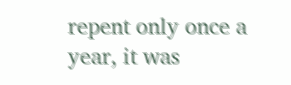repent only once a year, it was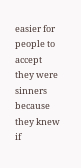easier for people to accept they were sinners because they knew if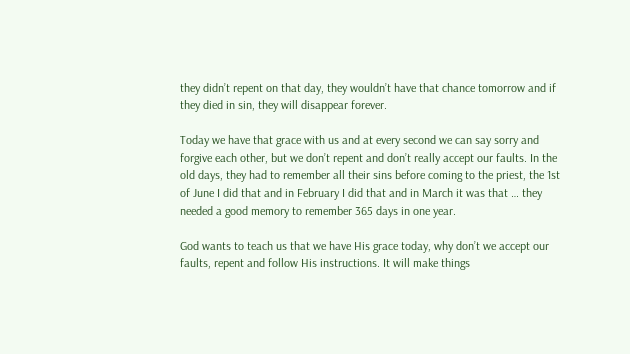they didn’t repent on that day, they wouldn’t have that chance tomorrow and if they died in sin, they will disappear forever.

Today we have that grace with us and at every second we can say sorry and forgive each other, but we don’t repent and don’t really accept our faults. In the old days, they had to remember all their sins before coming to the priest, the 1st of June I did that and in February I did that and in March it was that … they needed a good memory to remember 365 days in one year.

God wants to teach us that we have His grace today, why don’t we accept our faults, repent and follow His instructions. It will make things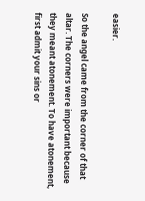easier.

So the angel came from the corner of that altar. The corners were important because they meant atonement. To have atonement, first admit your sins or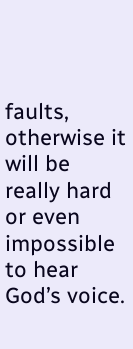faults, otherwise it will be really hard or even impossible to hear God’s voice.